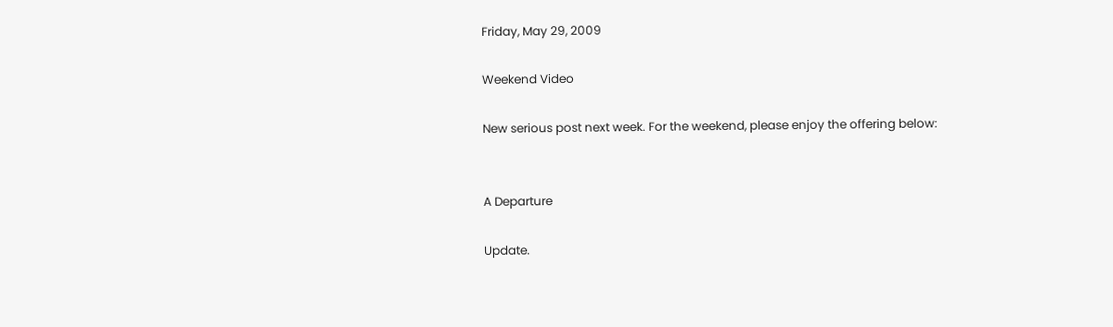Friday, May 29, 2009

Weekend Video

New serious post next week. For the weekend, please enjoy the offering below:


A Departure

Update.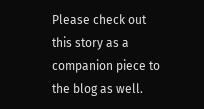Please check out this story as a companion piece to the blog as well.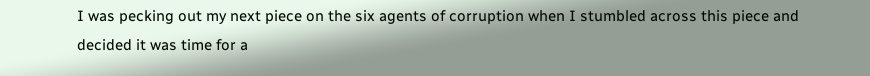I was pecking out my next piece on the six agents of corruption when I stumbled across this piece and decided it was time for a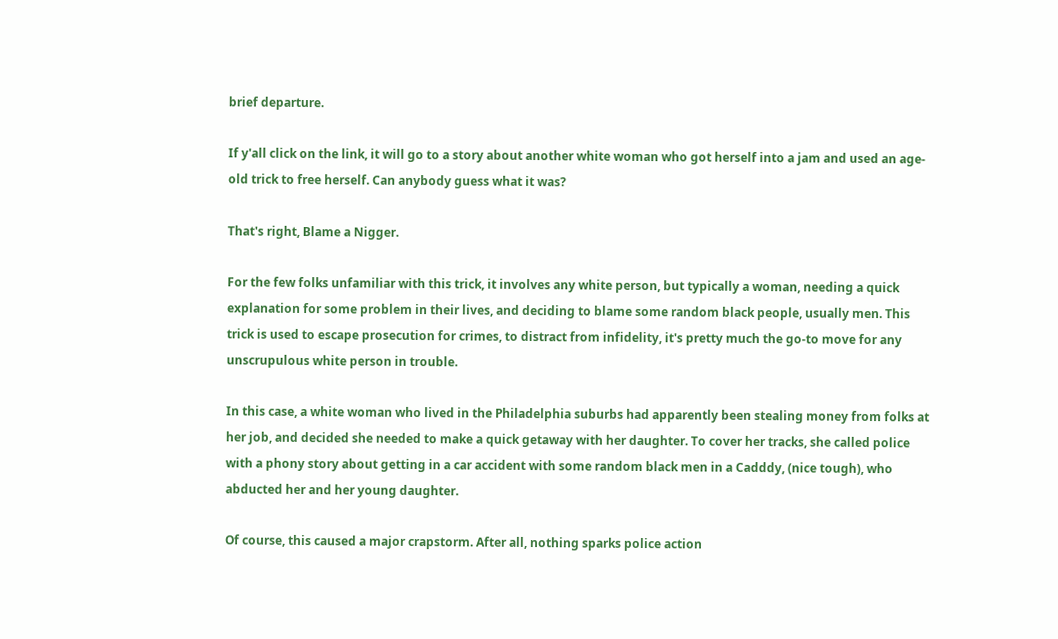brief departure.

If y'all click on the link, it will go to a story about another white woman who got herself into a jam and used an age-old trick to free herself. Can anybody guess what it was?

That's right, Blame a Nigger.

For the few folks unfamiliar with this trick, it involves any white person, but typically a woman, needing a quick explanation for some problem in their lives, and deciding to blame some random black people, usually men. This trick is used to escape prosecution for crimes, to distract from infidelity, it's pretty much the go-to move for any unscrupulous white person in trouble.

In this case, a white woman who lived in the Philadelphia suburbs had apparently been stealing money from folks at her job, and decided she needed to make a quick getaway with her daughter. To cover her tracks, she called police with a phony story about getting in a car accident with some random black men in a Cadddy, (nice tough), who abducted her and her young daughter.

Of course, this caused a major crapstorm. After all, nothing sparks police action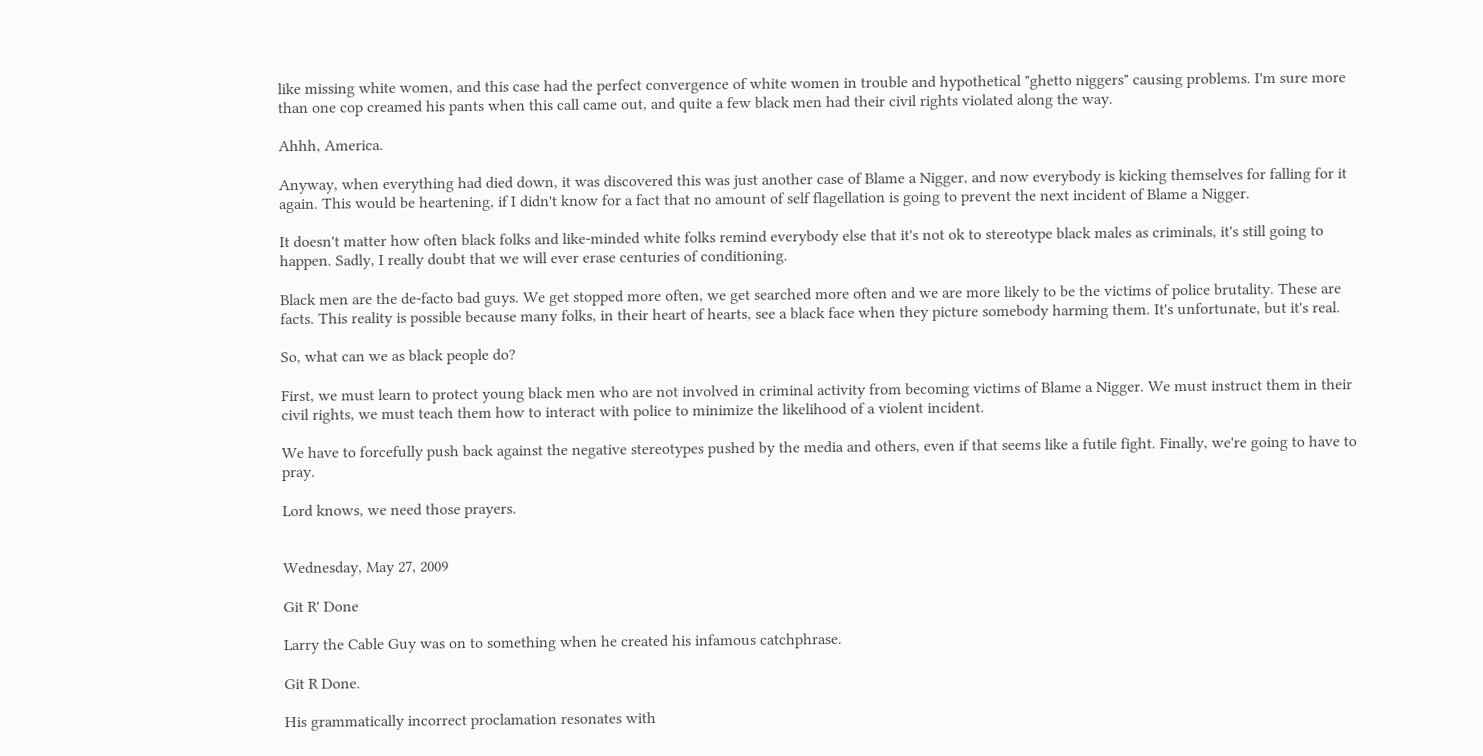like missing white women, and this case had the perfect convergence of white women in trouble and hypothetical "ghetto niggers" causing problems. I'm sure more than one cop creamed his pants when this call came out, and quite a few black men had their civil rights violated along the way.

Ahhh, America.

Anyway, when everything had died down, it was discovered this was just another case of Blame a Nigger, and now everybody is kicking themselves for falling for it again. This would be heartening, if I didn't know for a fact that no amount of self flagellation is going to prevent the next incident of Blame a Nigger.

It doesn't matter how often black folks and like-minded white folks remind everybody else that it's not ok to stereotype black males as criminals, it's still going to happen. Sadly, I really doubt that we will ever erase centuries of conditioning.

Black men are the de-facto bad guys. We get stopped more often, we get searched more often and we are more likely to be the victims of police brutality. These are facts. This reality is possible because many folks, in their heart of hearts, see a black face when they picture somebody harming them. It's unfortunate, but it's real.

So, what can we as black people do?

First, we must learn to protect young black men who are not involved in criminal activity from becoming victims of Blame a Nigger. We must instruct them in their civil rights, we must teach them how to interact with police to minimize the likelihood of a violent incident.

We have to forcefully push back against the negative stereotypes pushed by the media and others, even if that seems like a futile fight. Finally, we're going to have to pray.

Lord knows, we need those prayers.


Wednesday, May 27, 2009

Git R' Done

Larry the Cable Guy was on to something when he created his infamous catchphrase.

Git R Done.

His grammatically incorrect proclamation resonates with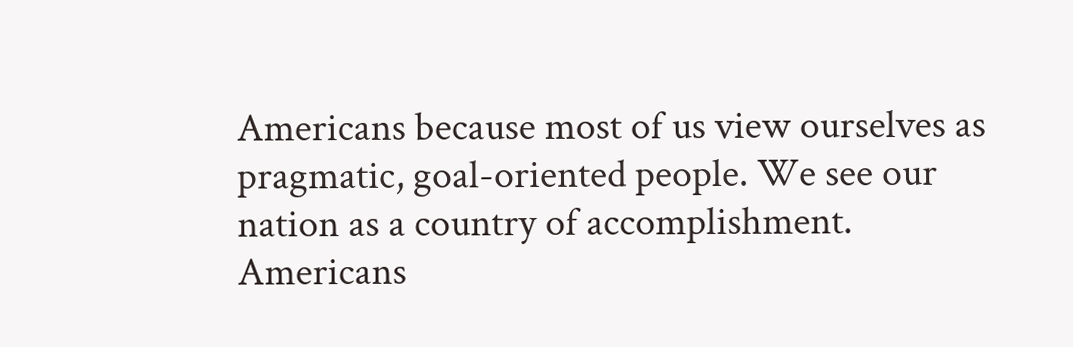Americans because most of us view ourselves as pragmatic, goal-oriented people. We see our nation as a country of accomplishment. Americans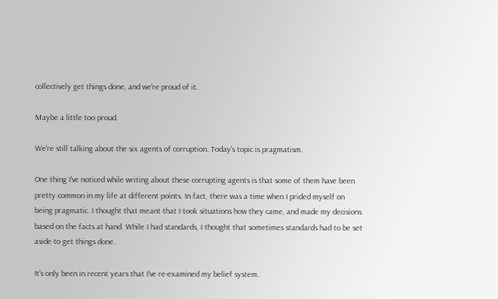collectively get things done, and we're proud of it.

Maybe a little too proud.

We're still talking about the six agents of corruption. Today's topic is pragmatism.

One thing I've noticed while writing about these corrupting agents is that some of them have been pretty common in my life at different points. In fact, there was a time when I prided myself on being pragmatic. I thought that meant that I took situations how they came, and made my decisions based on the facts at hand. While I had standards, I thought that sometimes standards had to be set aside to get things done.

It's only been in recent years that I've re-examined my belief system.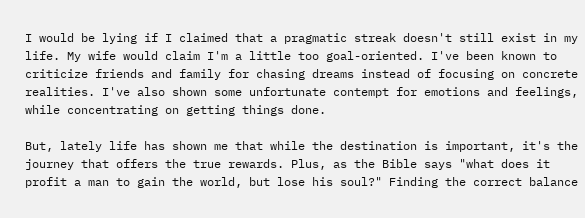I would be lying if I claimed that a pragmatic streak doesn't still exist in my life. My wife would claim I'm a little too goal-oriented. I've been known to criticize friends and family for chasing dreams instead of focusing on concrete realities. I've also shown some unfortunate contempt for emotions and feelings, while concentrating on getting things done.

But, lately life has shown me that while the destination is important, it's the journey that offers the true rewards. Plus, as the Bible says "what does it profit a man to gain the world, but lose his soul?" Finding the correct balance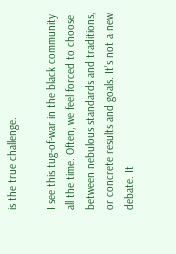is the true challenge.

I see this tug-of-war in the black community all the time. Often, we feel forced to choose between nebulous standards and traditions, or concrete results and goals. It's not a new debate. It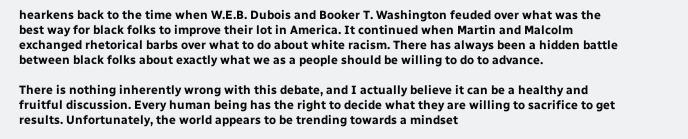hearkens back to the time when W.E.B. Dubois and Booker T. Washington feuded over what was the best way for black folks to improve their lot in America. It continued when Martin and Malcolm exchanged rhetorical barbs over what to do about white racism. There has always been a hidden battle between black folks about exactly what we as a people should be willing to do to advance.

There is nothing inherently wrong with this debate, and I actually believe it can be a healthy and fruitful discussion. Every human being has the right to decide what they are willing to sacrifice to get results. Unfortunately, the world appears to be trending towards a mindset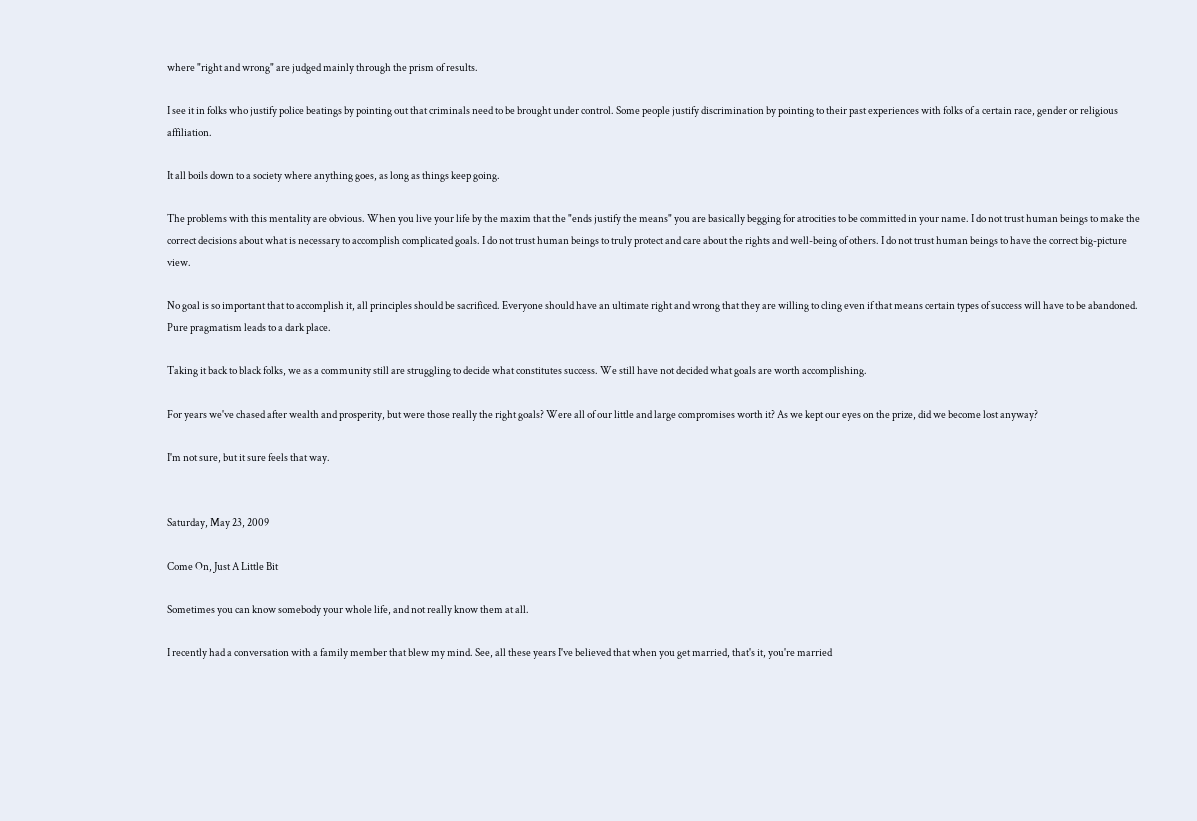where "right and wrong" are judged mainly through the prism of results.

I see it in folks who justify police beatings by pointing out that criminals need to be brought under control. Some people justify discrimination by pointing to their past experiences with folks of a certain race, gender or religious affiliation.

It all boils down to a society where anything goes, as long as things keep going.

The problems with this mentality are obvious. When you live your life by the maxim that the "ends justify the means" you are basically begging for atrocities to be committed in your name. I do not trust human beings to make the correct decisions about what is necessary to accomplish complicated goals. I do not trust human beings to truly protect and care about the rights and well-being of others. I do not trust human beings to have the correct big-picture view.

No goal is so important that to accomplish it, all principles should be sacrificed. Everyone should have an ultimate right and wrong that they are willing to cling even if that means certain types of success will have to be abandoned. Pure pragmatism leads to a dark place.

Taking it back to black folks, we as a community still are struggling to decide what constitutes success. We still have not decided what goals are worth accomplishing.

For years we've chased after wealth and prosperity, but were those really the right goals? Were all of our little and large compromises worth it? As we kept our eyes on the prize, did we become lost anyway?

I'm not sure, but it sure feels that way.


Saturday, May 23, 2009

Come On, Just A Little Bit

Sometimes you can know somebody your whole life, and not really know them at all.

I recently had a conversation with a family member that blew my mind. See, all these years I've believed that when you get married, that's it, you're married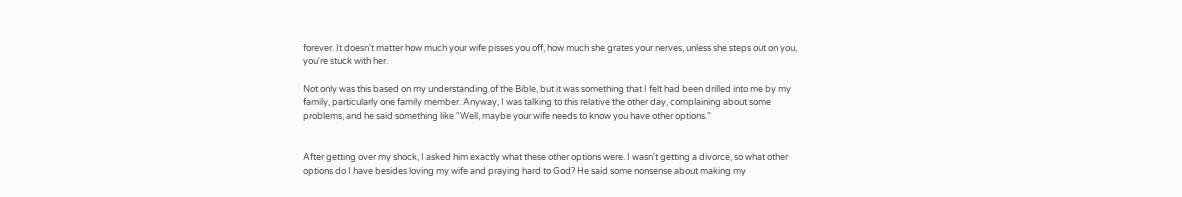forever. It doesn't matter how much your wife pisses you off, how much she grates your nerves, unless she steps out on you, you're stuck with her.

Not only was this based on my understanding of the Bible, but it was something that I felt had been drilled into me by my family, particularly one family member. Anyway, I was talking to this relative the other day, complaining about some problems, and he said something like "Well, maybe your wife needs to know you have other options."


After getting over my shock, I asked him exactly what these other options were. I wasn't getting a divorce, so what other options do I have besides loving my wife and praying hard to God? He said some nonsense about making my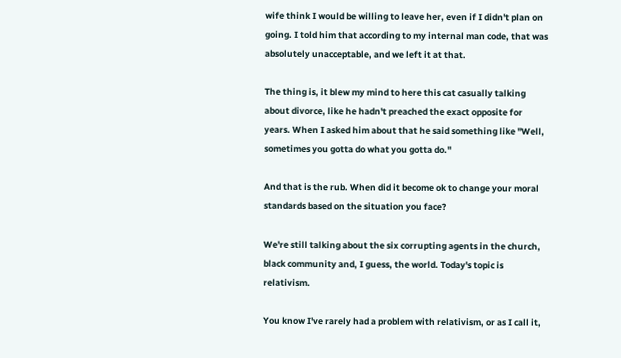wife think I would be willing to leave her, even if I didn't plan on going. I told him that according to my internal man code, that was absolutely unacceptable, and we left it at that.

The thing is, it blew my mind to here this cat casually talking about divorce, like he hadn't preached the exact opposite for years. When I asked him about that he said something like "Well, sometimes you gotta do what you gotta do."

And that is the rub. When did it become ok to change your moral standards based on the situation you face?

We're still talking about the six corrupting agents in the church, black community and, I guess, the world. Today's topic is relativism.

You know I've rarely had a problem with relativism, or as I call it,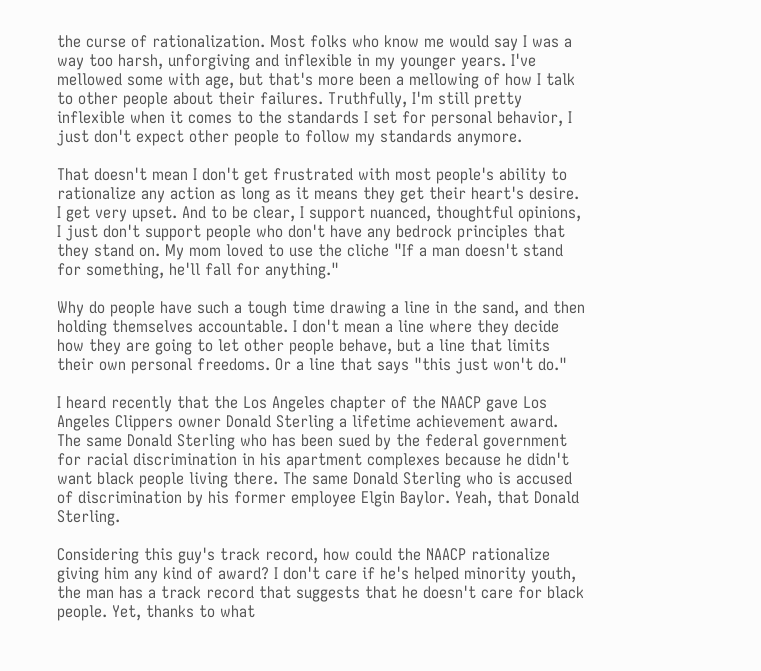the curse of rationalization. Most folks who know me would say I was a way too harsh, unforgiving and inflexible in my younger years. I've mellowed some with age, but that's more been a mellowing of how I talk to other people about their failures. Truthfully, I'm still pretty inflexible when it comes to the standards I set for personal behavior, I just don't expect other people to follow my standards anymore.

That doesn't mean I don't get frustrated with most people's ability to rationalize any action as long as it means they get their heart's desire. I get very upset. And to be clear, I support nuanced, thoughtful opinions, I just don't support people who don't have any bedrock principles that they stand on. My mom loved to use the cliche "If a man doesn't stand for something, he'll fall for anything."

Why do people have such a tough time drawing a line in the sand, and then holding themselves accountable. I don't mean a line where they decide how they are going to let other people behave, but a line that limits their own personal freedoms. Or a line that says "this just won't do."

I heard recently that the Los Angeles chapter of the NAACP gave Los Angeles Clippers owner Donald Sterling a lifetime achievement award. The same Donald Sterling who has been sued by the federal government for racial discrimination in his apartment complexes because he didn't want black people living there. The same Donald Sterling who is accused of discrimination by his former employee Elgin Baylor. Yeah, that Donald Sterling.

Considering this guy's track record, how could the NAACP rationalize giving him any kind of award? I don't care if he's helped minority youth, the man has a track record that suggests that he doesn't care for black people. Yet, thanks to what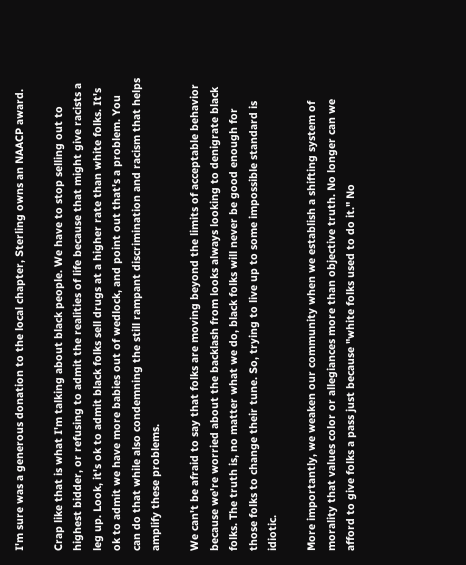I'm sure was a generous donation to the local chapter, Sterling owns an NAACP award.

Crap like that is what I'm talking about black people. We have to stop selling out to highest bidder, or refusing to admit the realities of life because that might give racists a leg up. Look, it's ok to admit black folks sell drugs at a higher rate than white folks. It's ok to admit we have more babies out of wedlock, and point out that's a problem. You can do that while also condemning the still rampant discrimination and racism that helps amplify these problems.

We can't be afraid to say that folks are moving beyond the limits of acceptable behavior because we're worried about the backlash from looks always looking to denigrate black folks. The truth is, no matter what we do, black folks will never be good enough for those folks to change their tune. So, trying to live up to some impossible standard is idiotic.

More importantly, we weaken our community when we establish a shifting system of morality that values color or allegiances more than objective truth. No longer can we afford to give folks a pass just because "white folks used to do it." No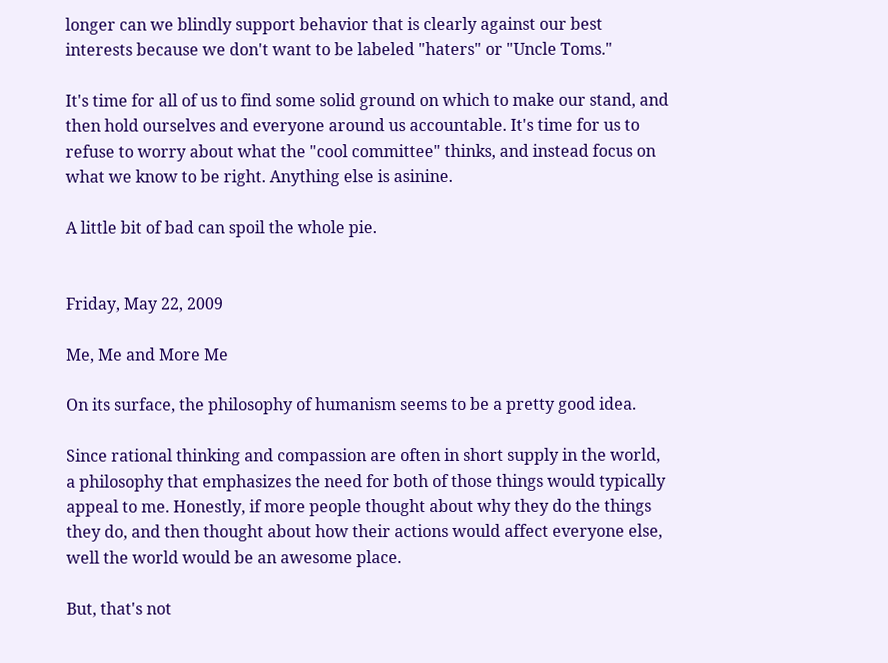longer can we blindly support behavior that is clearly against our best interests because we don't want to be labeled "haters" or "Uncle Toms."

It's time for all of us to find some solid ground on which to make our stand, and then hold ourselves and everyone around us accountable. It's time for us to refuse to worry about what the "cool committee" thinks, and instead focus on what we know to be right. Anything else is asinine.

A little bit of bad can spoil the whole pie.


Friday, May 22, 2009

Me, Me and More Me

On its surface, the philosophy of humanism seems to be a pretty good idea.

Since rational thinking and compassion are often in short supply in the world, a philosophy that emphasizes the need for both of those things would typically appeal to me. Honestly, if more people thought about why they do the things they do, and then thought about how their actions would affect everyone else, well the world would be an awesome place.

But, that's not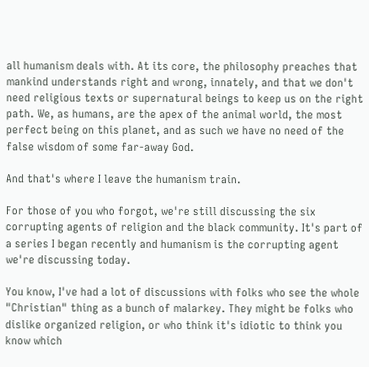all humanism deals with. At its core, the philosophy preaches that mankind understands right and wrong, innately, and that we don't need religious texts or supernatural beings to keep us on the right path. We, as humans, are the apex of the animal world, the most perfect being on this planet, and as such we have no need of the false wisdom of some far-away God.

And that's where I leave the humanism train.

For those of you who forgot, we're still discussing the six corrupting agents of religion and the black community. It's part of a series I began recently and humanism is the corrupting agent we're discussing today.

You know, I've had a lot of discussions with folks who see the whole "Christian" thing as a bunch of malarkey. They might be folks who dislike organized religion, or who think it's idiotic to think you know which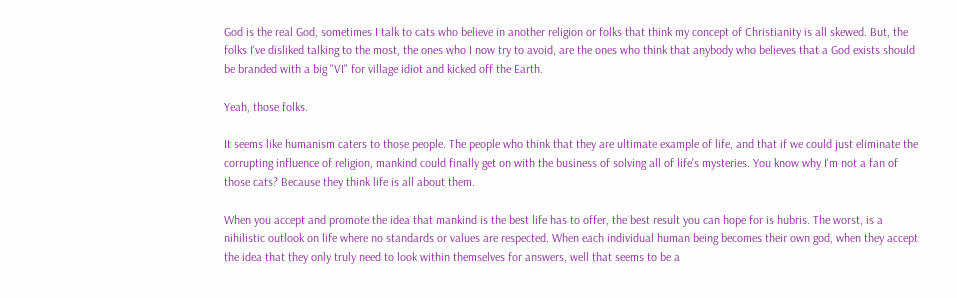God is the real God, sometimes I talk to cats who believe in another religion or folks that think my concept of Christianity is all skewed. But, the folks I've disliked talking to the most, the ones who I now try to avoid, are the ones who think that anybody who believes that a God exists should be branded with a big "VI" for village idiot and kicked off the Earth.

Yeah, those folks.

It seems like humanism caters to those people. The people who think that they are ultimate example of life, and that if we could just eliminate the corrupting influence of religion, mankind could finally get on with the business of solving all of life's mysteries. You know why I'm not a fan of those cats? Because they think life is all about them.

When you accept and promote the idea that mankind is the best life has to offer, the best result you can hope for is hubris. The worst, is a nihilistic outlook on life where no standards or values are respected. When each individual human being becomes their own god, when they accept the idea that they only truly need to look within themselves for answers, well that seems to be a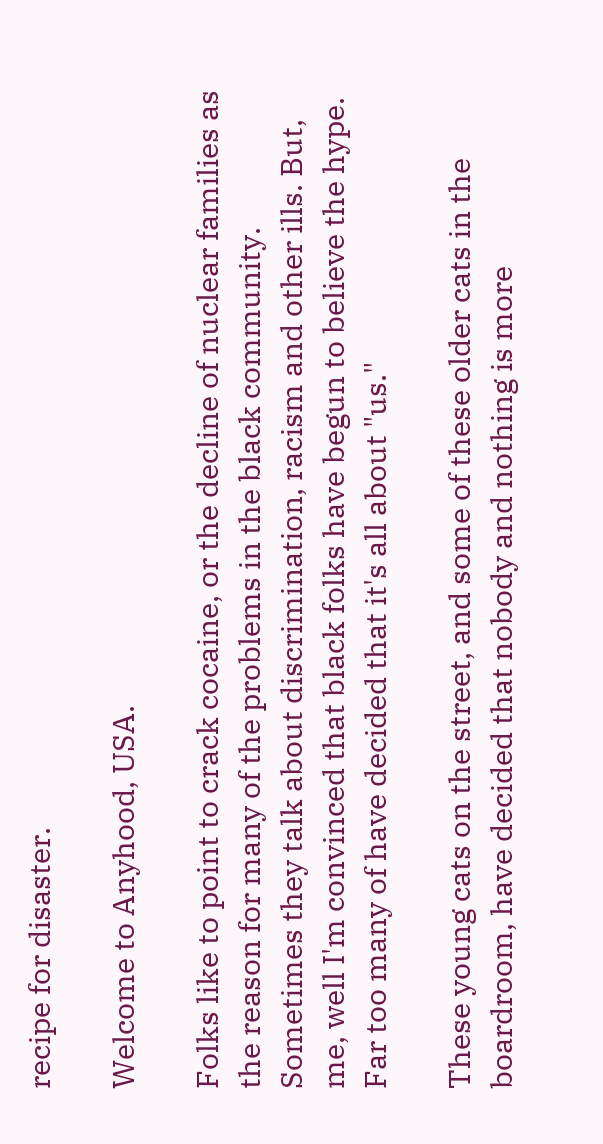recipe for disaster.

Welcome to Anyhood, USA.

Folks like to point to crack cocaine, or the decline of nuclear families as the reason for many of the problems in the black community. Sometimes they talk about discrimination, racism and other ills. But, me, well I'm convinced that black folks have begun to believe the hype. Far too many of have decided that it's all about "us."

These young cats on the street, and some of these older cats in the boardroom, have decided that nobody and nothing is more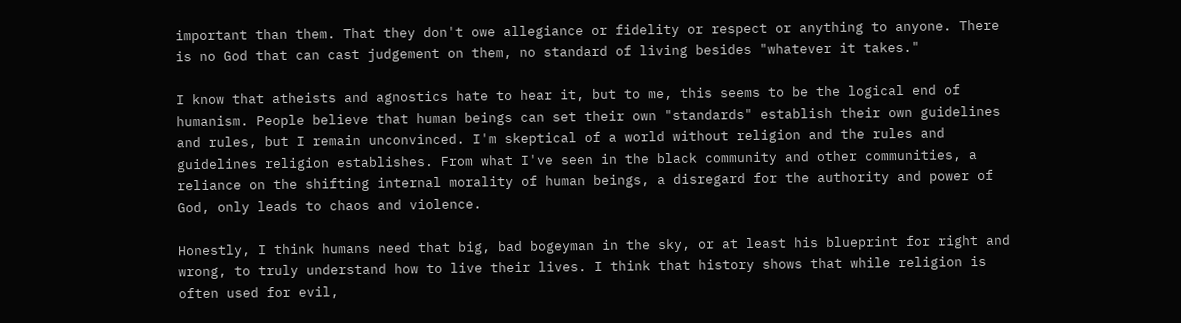important than them. That they don't owe allegiance or fidelity or respect or anything to anyone. There is no God that can cast judgement on them, no standard of living besides "whatever it takes."

I know that atheists and agnostics hate to hear it, but to me, this seems to be the logical end of humanism. People believe that human beings can set their own "standards" establish their own guidelines and rules, but I remain unconvinced. I'm skeptical of a world without religion and the rules and guidelines religion establishes. From what I've seen in the black community and other communities, a reliance on the shifting internal morality of human beings, a disregard for the authority and power of God, only leads to chaos and violence.

Honestly, I think humans need that big, bad bogeyman in the sky, or at least his blueprint for right and wrong, to truly understand how to live their lives. I think that history shows that while religion is often used for evil,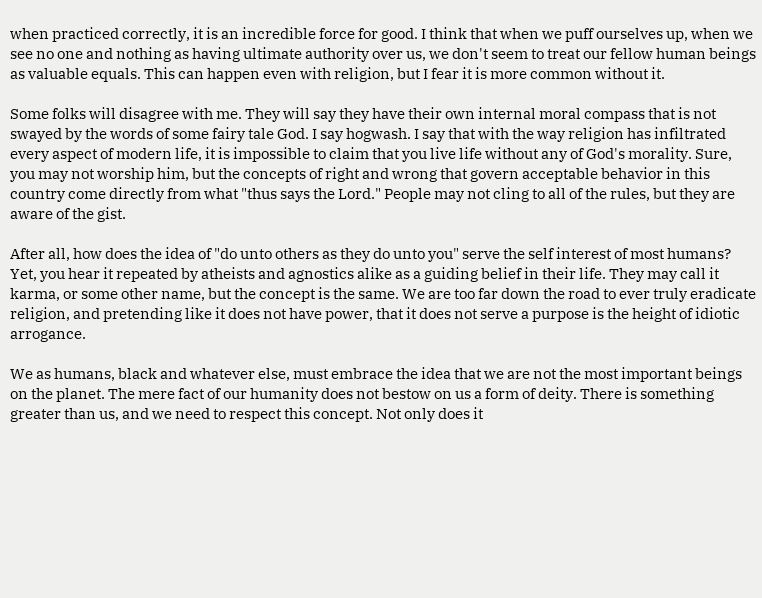when practiced correctly, it is an incredible force for good. I think that when we puff ourselves up, when we see no one and nothing as having ultimate authority over us, we don't seem to treat our fellow human beings as valuable equals. This can happen even with religion, but I fear it is more common without it.

Some folks will disagree with me. They will say they have their own internal moral compass that is not swayed by the words of some fairy tale God. I say hogwash. I say that with the way religion has infiltrated every aspect of modern life, it is impossible to claim that you live life without any of God's morality. Sure, you may not worship him, but the concepts of right and wrong that govern acceptable behavior in this country come directly from what "thus says the Lord." People may not cling to all of the rules, but they are aware of the gist.

After all, how does the idea of "do unto others as they do unto you" serve the self interest of most humans? Yet, you hear it repeated by atheists and agnostics alike as a guiding belief in their life. They may call it karma, or some other name, but the concept is the same. We are too far down the road to ever truly eradicate religion, and pretending like it does not have power, that it does not serve a purpose is the height of idiotic arrogance.

We as humans, black and whatever else, must embrace the idea that we are not the most important beings on the planet. The mere fact of our humanity does not bestow on us a form of deity. There is something greater than us, and we need to respect this concept. Not only does it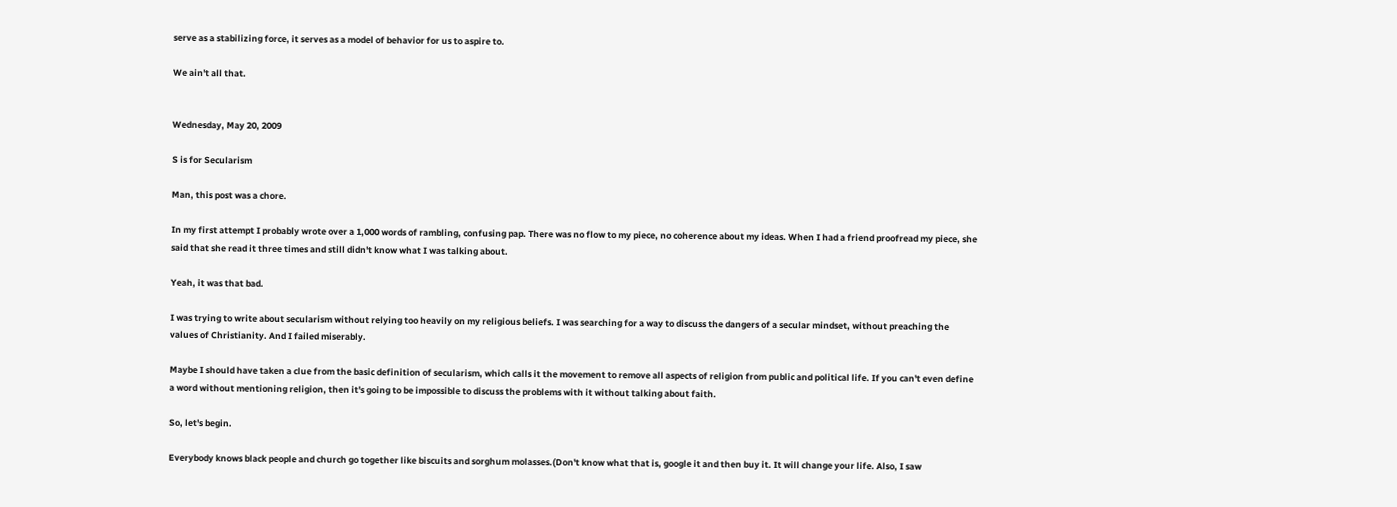serve as a stabilizing force, it serves as a model of behavior for us to aspire to.

We ain't all that.


Wednesday, May 20, 2009

S is for Secularism

Man, this post was a chore.

In my first attempt I probably wrote over a 1,000 words of rambling, confusing pap. There was no flow to my piece, no coherence about my ideas. When I had a friend proofread my piece, she said that she read it three times and still didn't know what I was talking about.

Yeah, it was that bad.

I was trying to write about secularism without relying too heavily on my religious beliefs. I was searching for a way to discuss the dangers of a secular mindset, without preaching the values of Christianity. And I failed miserably.

Maybe I should have taken a clue from the basic definition of secularism, which calls it the movement to remove all aspects of religion from public and political life. If you can't even define a word without mentioning religion, then it's going to be impossible to discuss the problems with it without talking about faith.

So, let's begin.

Everybody knows black people and church go together like biscuits and sorghum molasses.(Don't know what that is, google it and then buy it. It will change your life. Also, I saw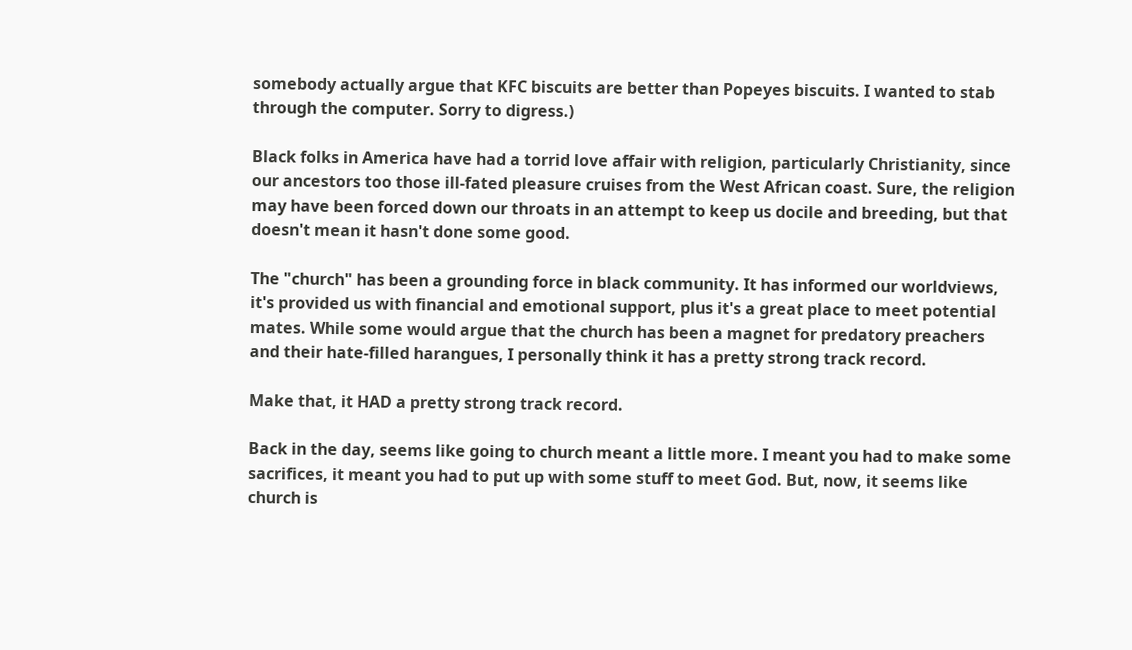somebody actually argue that KFC biscuits are better than Popeyes biscuits. I wanted to stab through the computer. Sorry to digress.)

Black folks in America have had a torrid love affair with religion, particularly Christianity, since our ancestors too those ill-fated pleasure cruises from the West African coast. Sure, the religion may have been forced down our throats in an attempt to keep us docile and breeding, but that doesn't mean it hasn't done some good.

The "church" has been a grounding force in black community. It has informed our worldviews, it's provided us with financial and emotional support, plus it's a great place to meet potential mates. While some would argue that the church has been a magnet for predatory preachers and their hate-filled harangues, I personally think it has a pretty strong track record.

Make that, it HAD a pretty strong track record.

Back in the day, seems like going to church meant a little more. I meant you had to make some sacrifices, it meant you had to put up with some stuff to meet God. But, now, it seems like church is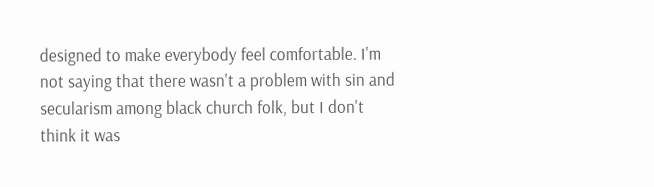designed to make everybody feel comfortable. I'm not saying that there wasn't a problem with sin and secularism among black church folk, but I don't think it was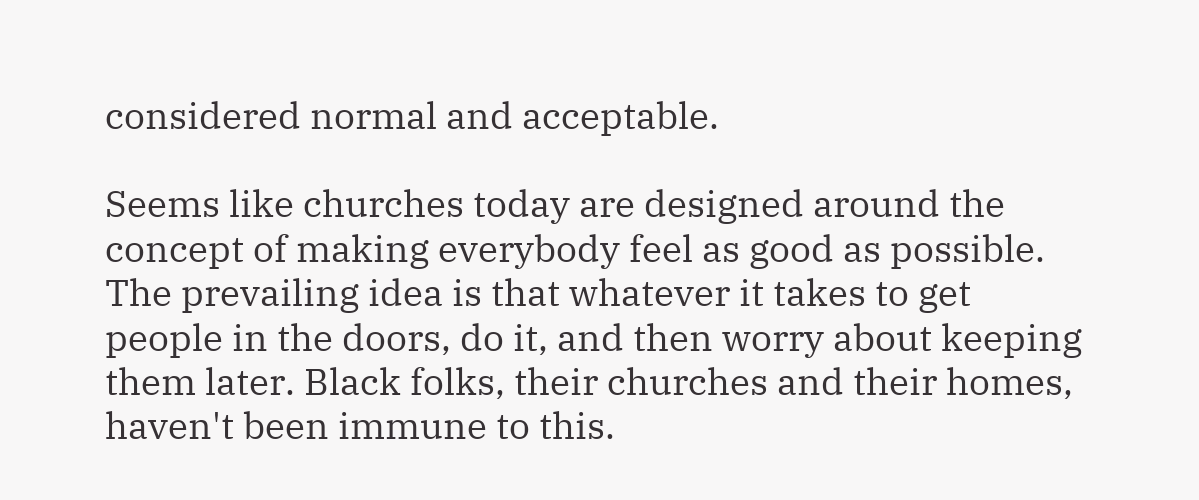considered normal and acceptable.

Seems like churches today are designed around the concept of making everybody feel as good as possible. The prevailing idea is that whatever it takes to get people in the doors, do it, and then worry about keeping them later. Black folks, their churches and their homes, haven't been immune to this.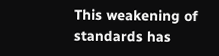This weakening of standards has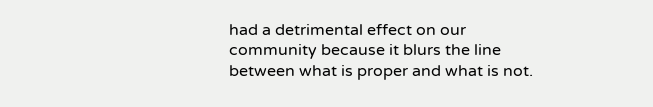had a detrimental effect on our community because it blurs the line between what is proper and what is not.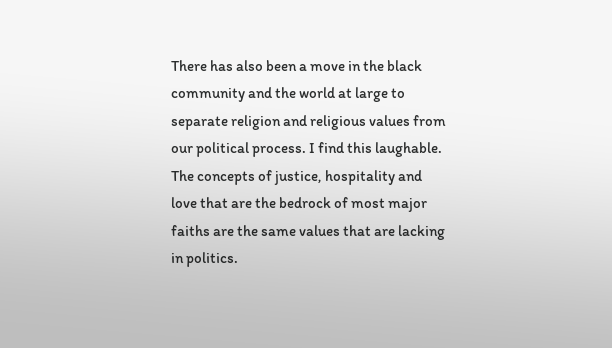There has also been a move in the black community and the world at large to separate religion and religious values from our political process. I find this laughable. The concepts of justice, hospitality and love that are the bedrock of most major faiths are the same values that are lacking in politics.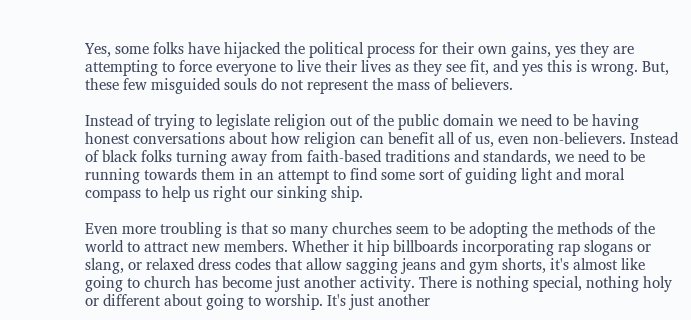Yes, some folks have hijacked the political process for their own gains, yes they are attempting to force everyone to live their lives as they see fit, and yes this is wrong. But, these few misguided souls do not represent the mass of believers.

Instead of trying to legislate religion out of the public domain we need to be having honest conversations about how religion can benefit all of us, even non-believers. Instead of black folks turning away from faith-based traditions and standards, we need to be running towards them in an attempt to find some sort of guiding light and moral compass to help us right our sinking ship.

Even more troubling is that so many churches seem to be adopting the methods of the world to attract new members. Whether it hip billboards incorporating rap slogans or slang, or relaxed dress codes that allow sagging jeans and gym shorts, it's almost like going to church has become just another activity. There is nothing special, nothing holy or different about going to worship. It's just another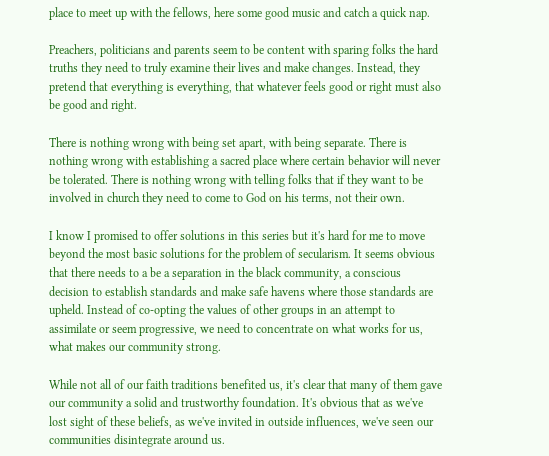place to meet up with the fellows, here some good music and catch a quick nap.

Preachers, politicians and parents seem to be content with sparing folks the hard truths they need to truly examine their lives and make changes. Instead, they pretend that everything is everything, that whatever feels good or right must also be good and right.

There is nothing wrong with being set apart, with being separate. There is nothing wrong with establishing a sacred place where certain behavior will never be tolerated. There is nothing wrong with telling folks that if they want to be involved in church they need to come to God on his terms, not their own.

I know I promised to offer solutions in this series but it's hard for me to move beyond the most basic solutions for the problem of secularism. It seems obvious that there needs to a be a separation in the black community, a conscious decision to establish standards and make safe havens where those standards are upheld. Instead of co-opting the values of other groups in an attempt to assimilate or seem progressive, we need to concentrate on what works for us, what makes our community strong.

While not all of our faith traditions benefited us, it's clear that many of them gave our community a solid and trustworthy foundation. It's obvious that as we've lost sight of these beliefs, as we've invited in outside influences, we've seen our communities disintegrate around us.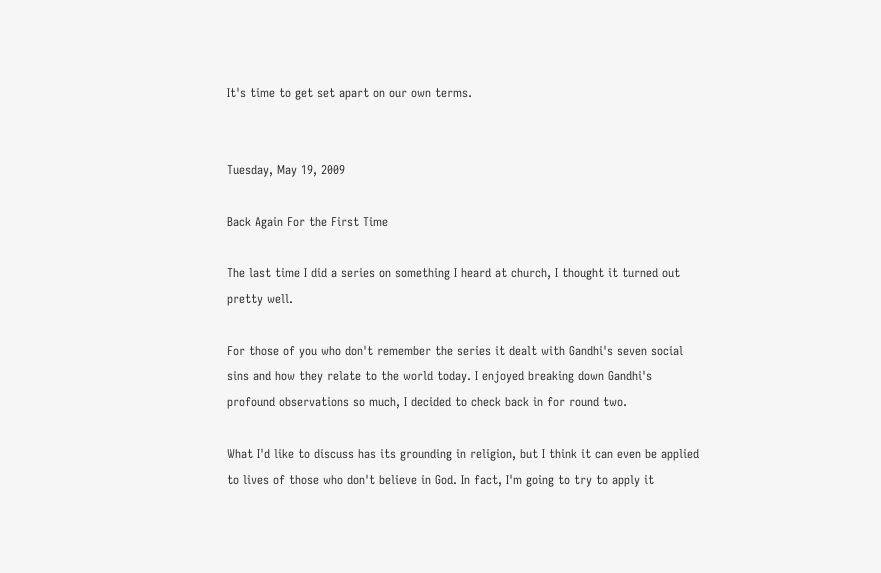It's time to get set apart on our own terms.


Tuesday, May 19, 2009

Back Again For the First Time

The last time I did a series on something I heard at church, I thought it turned out pretty well.

For those of you who don't remember the series it dealt with Gandhi's seven social sins and how they relate to the world today. I enjoyed breaking down Gandhi's profound observations so much, I decided to check back in for round two.

What I'd like to discuss has its grounding in religion, but I think it can even be applied to lives of those who don't believe in God. In fact, I'm going to try to apply it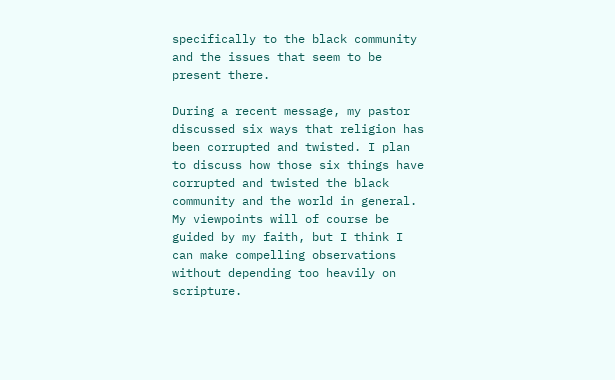specifically to the black community and the issues that seem to be present there.

During a recent message, my pastor discussed six ways that religion has been corrupted and twisted. I plan to discuss how those six things have corrupted and twisted the black community and the world in general. My viewpoints will of course be guided by my faith, but I think I can make compelling observations without depending too heavily on scripture.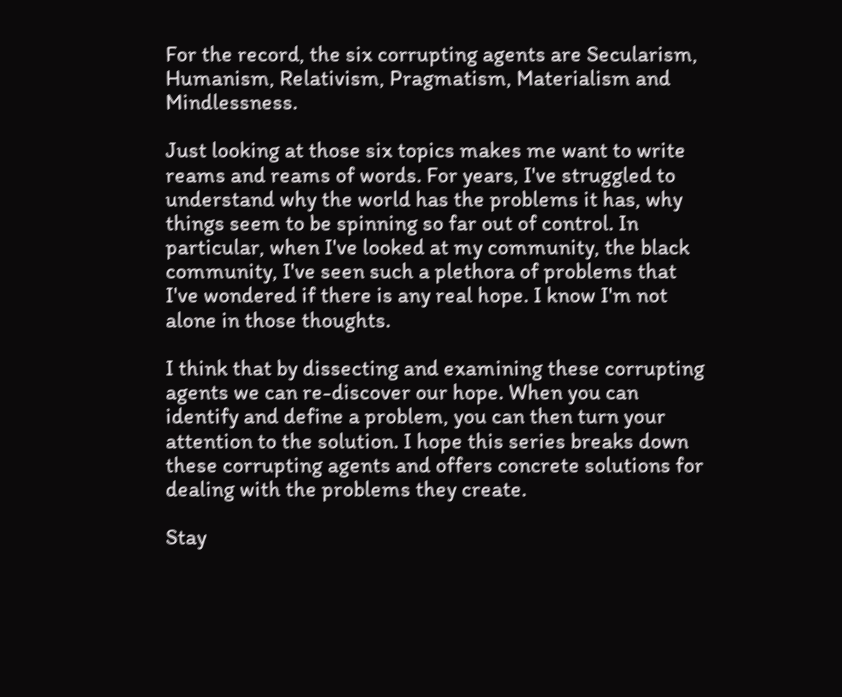For the record, the six corrupting agents are Secularism, Humanism, Relativism, Pragmatism, Materialism and Mindlessness.

Just looking at those six topics makes me want to write reams and reams of words. For years, I've struggled to understand why the world has the problems it has, why things seem to be spinning so far out of control. In particular, when I've looked at my community, the black community, I've seen such a plethora of problems that I've wondered if there is any real hope. I know I'm not alone in those thoughts.

I think that by dissecting and examining these corrupting agents we can re-discover our hope. When you can identify and define a problem, you can then turn your attention to the solution. I hope this series breaks down these corrupting agents and offers concrete solutions for dealing with the problems they create.

Stay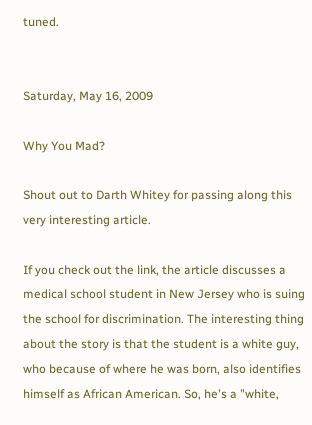tuned.


Saturday, May 16, 2009

Why You Mad?

Shout out to Darth Whitey for passing along this very interesting article.

If you check out the link, the article discusses a medical school student in New Jersey who is suing the school for discrimination. The interesting thing about the story is that the student is a white guy, who because of where he was born, also identifies himself as African American. So, he's a "white,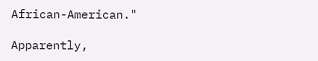African-American."

Apparently,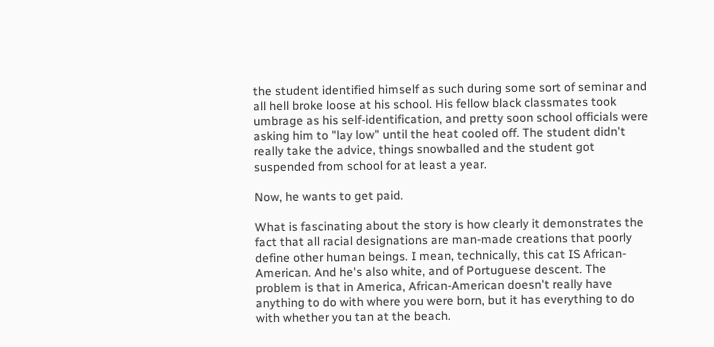the student identified himself as such during some sort of seminar and all hell broke loose at his school. His fellow black classmates took umbrage as his self-identification, and pretty soon school officials were asking him to "lay low" until the heat cooled off. The student didn't really take the advice, things snowballed and the student got suspended from school for at least a year.

Now, he wants to get paid.

What is fascinating about the story is how clearly it demonstrates the fact that all racial designations are man-made creations that poorly define other human beings. I mean, technically, this cat IS African-American. And he's also white, and of Portuguese descent. The problem is that in America, African-American doesn't really have anything to do with where you were born, but it has everything to do with whether you tan at the beach.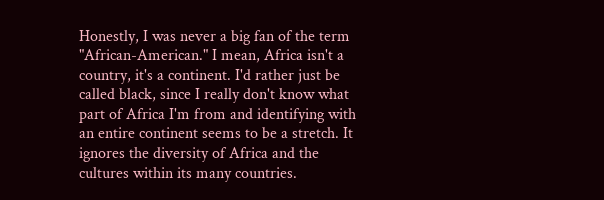Honestly, I was never a big fan of the term "African-American." I mean, Africa isn't a country, it's a continent. I'd rather just be called black, since I really don't know what part of Africa I'm from and identifying with an entire continent seems to be a stretch. It ignores the diversity of Africa and the cultures within its many countries.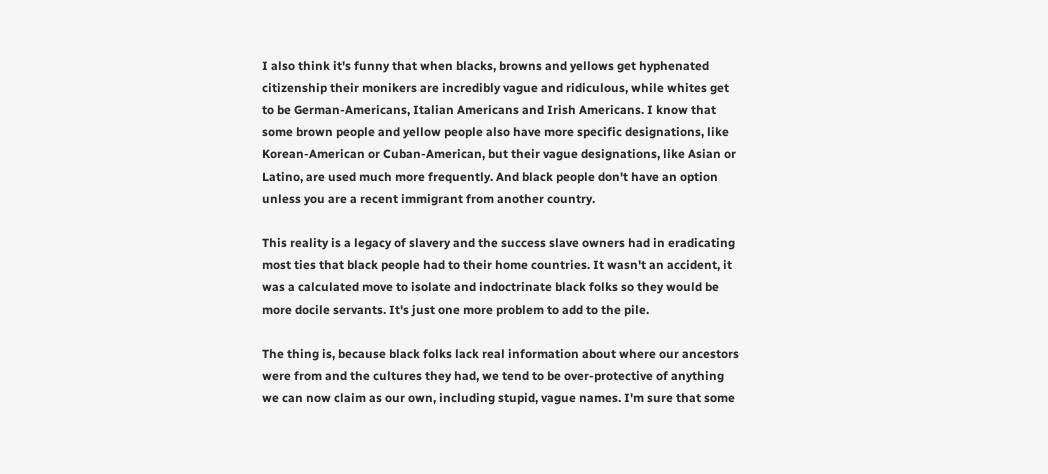I also think it's funny that when blacks, browns and yellows get hyphenated citizenship their monikers are incredibly vague and ridiculous, while whites get to be German-Americans, Italian Americans and Irish Americans. I know that some brown people and yellow people also have more specific designations, like Korean-American or Cuban-American, but their vague designations, like Asian or Latino, are used much more frequently. And black people don't have an option unless you are a recent immigrant from another country.

This reality is a legacy of slavery and the success slave owners had in eradicating most ties that black people had to their home countries. It wasn't an accident, it was a calculated move to isolate and indoctrinate black folks so they would be more docile servants. It's just one more problem to add to the pile.

The thing is, because black folks lack real information about where our ancestors were from and the cultures they had, we tend to be over-protective of anything we can now claim as our own, including stupid, vague names. I'm sure that some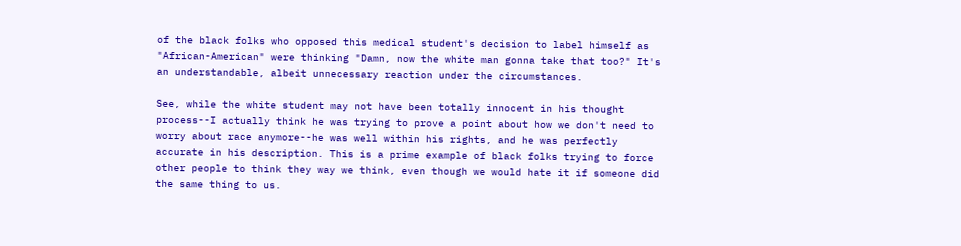of the black folks who opposed this medical student's decision to label himself as "African-American" were thinking "Damn, now the white man gonna take that too?" It's an understandable, albeit unnecessary reaction under the circumstances.

See, while the white student may not have been totally innocent in his thought process--I actually think he was trying to prove a point about how we don't need to worry about race anymore--he was well within his rights, and he was perfectly accurate in his description. This is a prime example of black folks trying to force other people to think they way we think, even though we would hate it if someone did the same thing to us.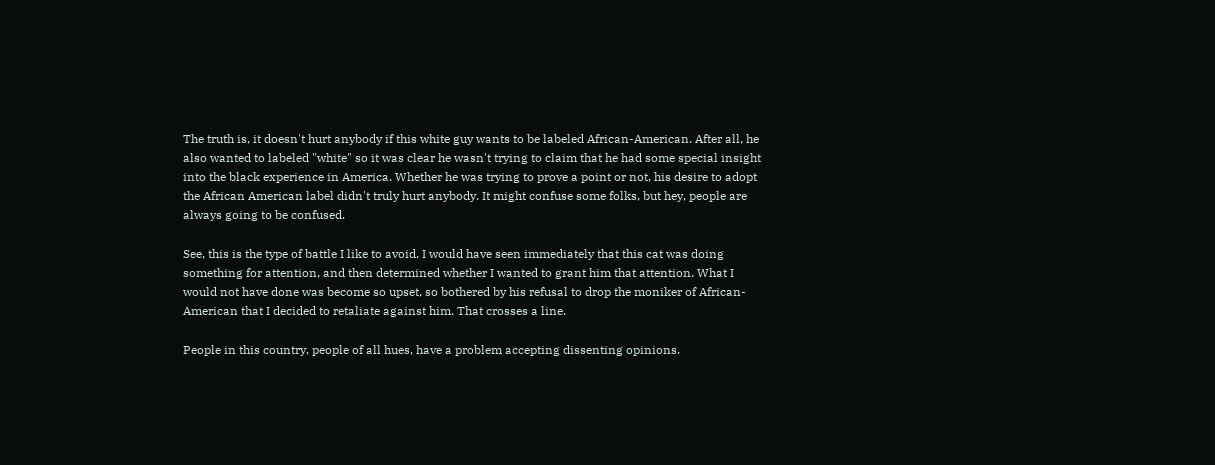The truth is, it doesn't hurt anybody if this white guy wants to be labeled African-American. After all, he also wanted to labeled "white" so it was clear he wasn't trying to claim that he had some special insight into the black experience in America. Whether he was trying to prove a point or not, his desire to adopt the African American label didn't truly hurt anybody. It might confuse some folks, but hey, people are always going to be confused.

See, this is the type of battle I like to avoid. I would have seen immediately that this cat was doing something for attention, and then determined whether I wanted to grant him that attention. What I would not have done was become so upset, so bothered by his refusal to drop the moniker of African-American that I decided to retaliate against him. That crosses a line.

People in this country, people of all hues, have a problem accepting dissenting opinions.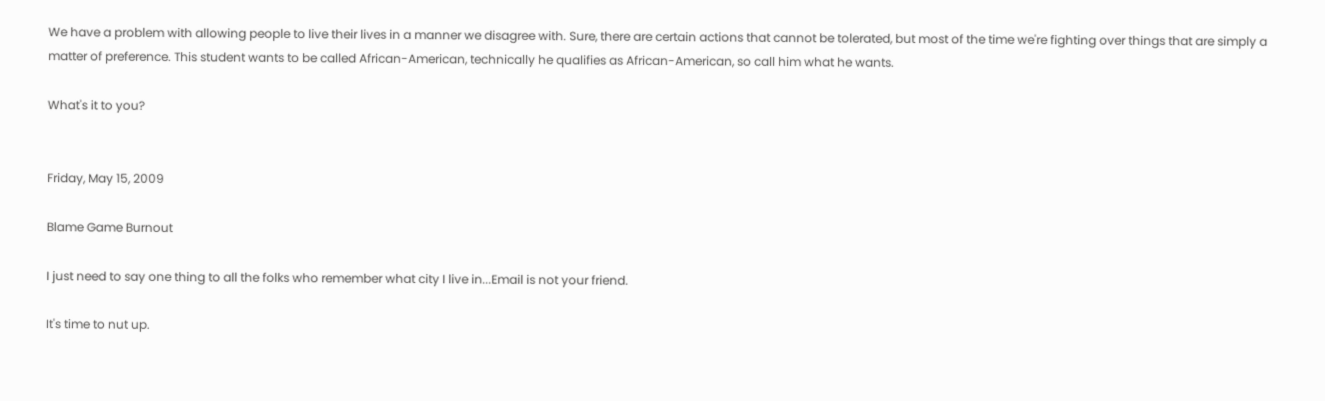We have a problem with allowing people to live their lives in a manner we disagree with. Sure, there are certain actions that cannot be tolerated, but most of the time we're fighting over things that are simply a matter of preference. This student wants to be called African-American, technically he qualifies as African-American, so call him what he wants.

What's it to you?


Friday, May 15, 2009

Blame Game Burnout

I just need to say one thing to all the folks who remember what city I live in...Email is not your friend.

It's time to nut up.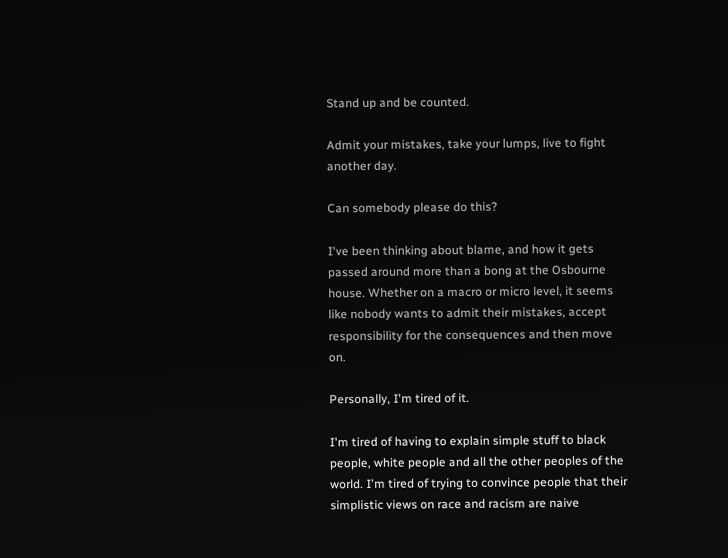Stand up and be counted.

Admit your mistakes, take your lumps, live to fight another day.

Can somebody please do this?

I've been thinking about blame, and how it gets passed around more than a bong at the Osbourne house. Whether on a macro or micro level, it seems like nobody wants to admit their mistakes, accept responsibility for the consequences and then move on.

Personally, I'm tired of it.

I'm tired of having to explain simple stuff to black people, white people and all the other peoples of the world. I'm tired of trying to convince people that their simplistic views on race and racism are naive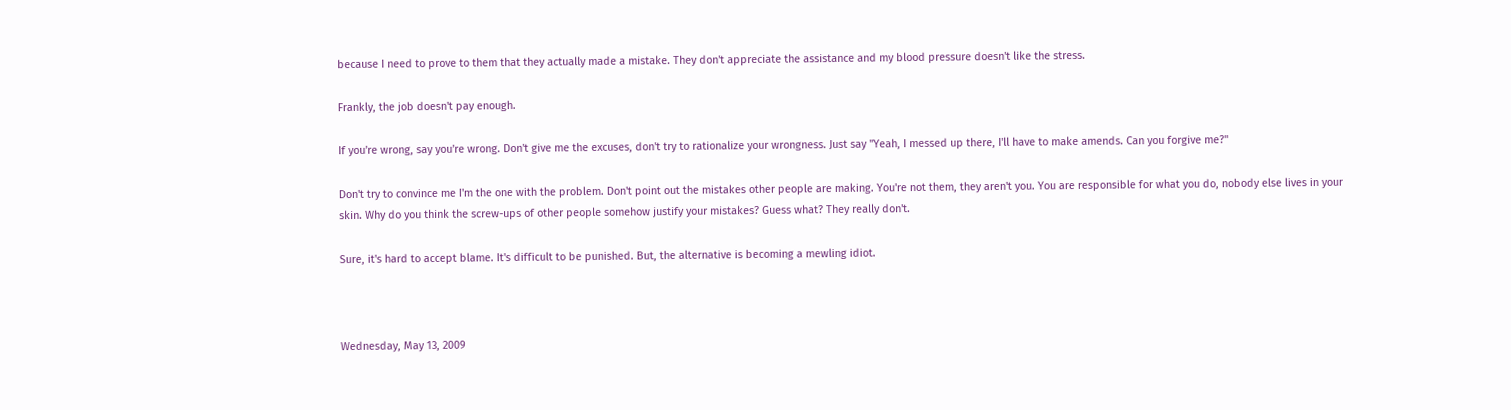because I need to prove to them that they actually made a mistake. They don't appreciate the assistance and my blood pressure doesn't like the stress.

Frankly, the job doesn't pay enough.

If you're wrong, say you're wrong. Don't give me the excuses, don't try to rationalize your wrongness. Just say "Yeah, I messed up there, I'll have to make amends. Can you forgive me?"

Don't try to convince me I'm the one with the problem. Don't point out the mistakes other people are making. You're not them, they aren't you. You are responsible for what you do, nobody else lives in your skin. Why do you think the screw-ups of other people somehow justify your mistakes? Guess what? They really don't.

Sure, it's hard to accept blame. It's difficult to be punished. But, the alternative is becoming a mewling idiot.



Wednesday, May 13, 2009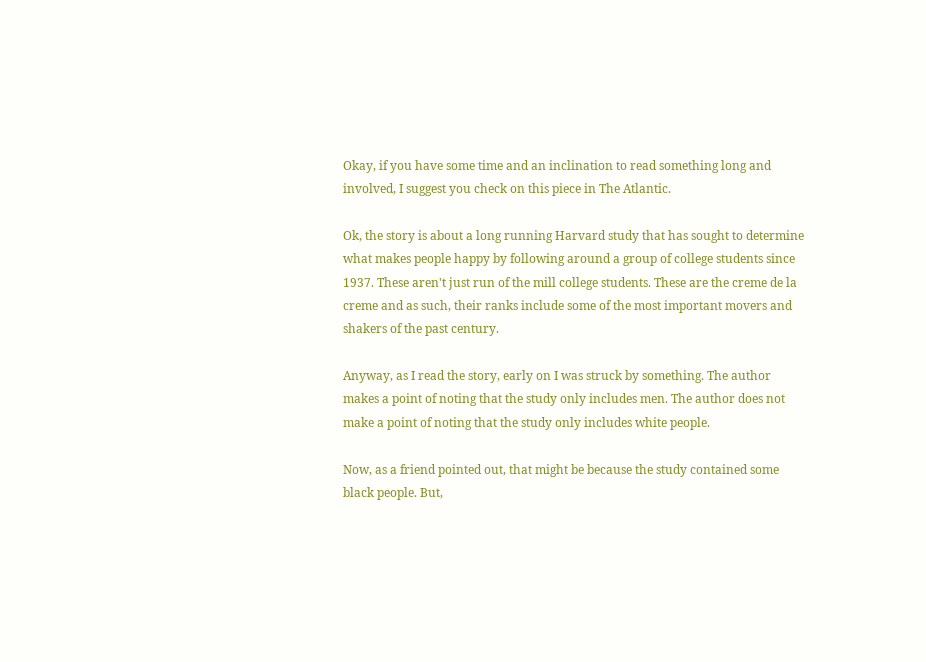Okay, if you have some time and an inclination to read something long and involved, I suggest you check on this piece in The Atlantic.

Ok, the story is about a long running Harvard study that has sought to determine what makes people happy by following around a group of college students since 1937. These aren't just run of the mill college students. These are the creme de la creme and as such, their ranks include some of the most important movers and shakers of the past century.

Anyway, as I read the story, early on I was struck by something. The author makes a point of noting that the study only includes men. The author does not make a point of noting that the study only includes white people.

Now, as a friend pointed out, that might be because the study contained some black people. But,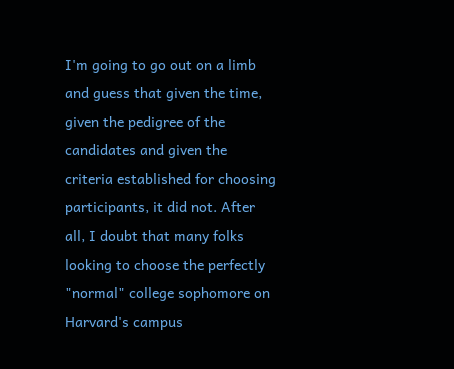I'm going to go out on a limb and guess that given the time, given the pedigree of the candidates and given the criteria established for choosing participants, it did not. After all, I doubt that many folks looking to choose the perfectly "normal" college sophomore on Harvard's campus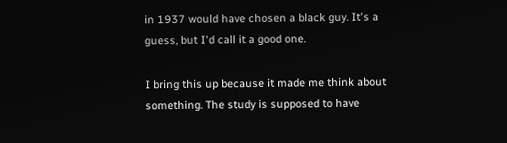in 1937 would have chosen a black guy. It's a guess, but I'd call it a good one.

I bring this up because it made me think about something. The study is supposed to have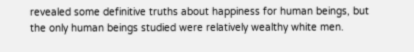revealed some definitive truths about happiness for human beings, but the only human beings studied were relatively wealthy white men.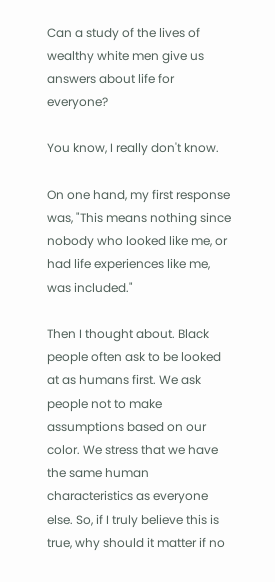Can a study of the lives of wealthy white men give us answers about life for everyone?

You know, I really don't know.

On one hand, my first response was, "This means nothing since nobody who looked like me, or had life experiences like me, was included."

Then I thought about. Black people often ask to be looked at as humans first. We ask people not to make assumptions based on our color. We stress that we have the same human characteristics as everyone else. So, if I truly believe this is true, why should it matter if no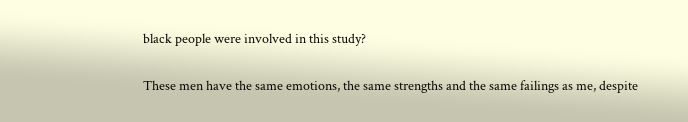black people were involved in this study?

These men have the same emotions, the same strengths and the same failings as me, despite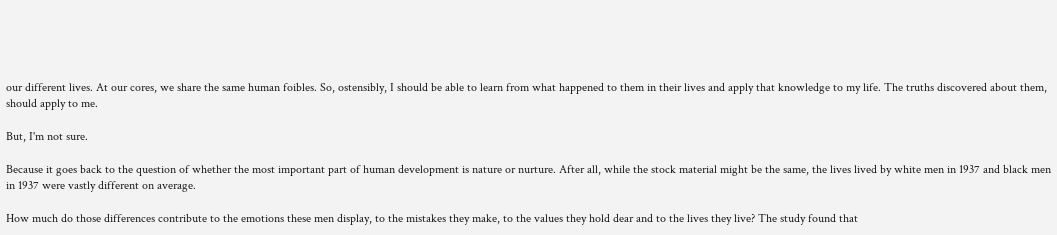our different lives. At our cores, we share the same human foibles. So, ostensibly, I should be able to learn from what happened to them in their lives and apply that knowledge to my life. The truths discovered about them, should apply to me.

But, I'm not sure.

Because it goes back to the question of whether the most important part of human development is nature or nurture. After all, while the stock material might be the same, the lives lived by white men in 1937 and black men in 1937 were vastly different on average.

How much do those differences contribute to the emotions these men display, to the mistakes they make, to the values they hold dear and to the lives they live? The study found that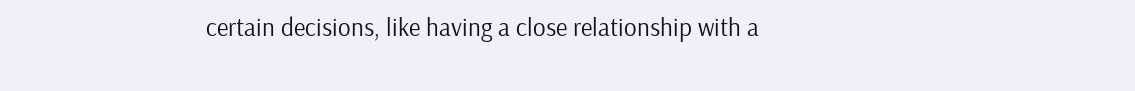certain decisions, like having a close relationship with a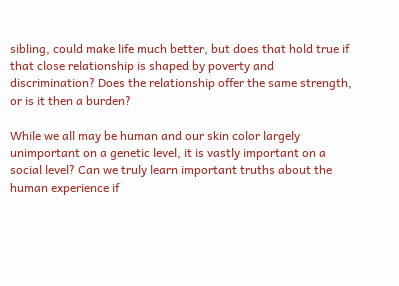sibling, could make life much better, but does that hold true if that close relationship is shaped by poverty and discrimination? Does the relationship offer the same strength, or is it then a burden?

While we all may be human and our skin color largely unimportant on a genetic level, it is vastly important on a social level? Can we truly learn important truths about the human experience if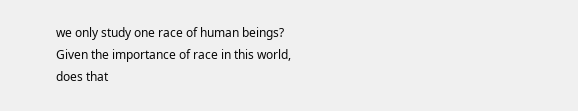we only study one race of human beings? Given the importance of race in this world, does that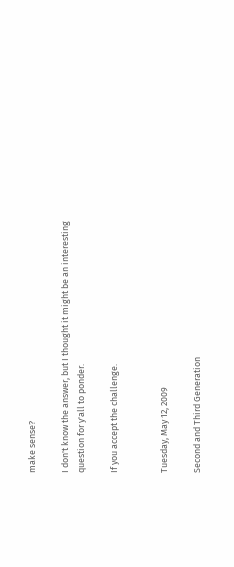make sense?

I don't know the answer, but I thought it might be an interesting question for y'all to ponder.

If you accept the challenge.


Tuesday, May 12, 2009

Second and Third Generation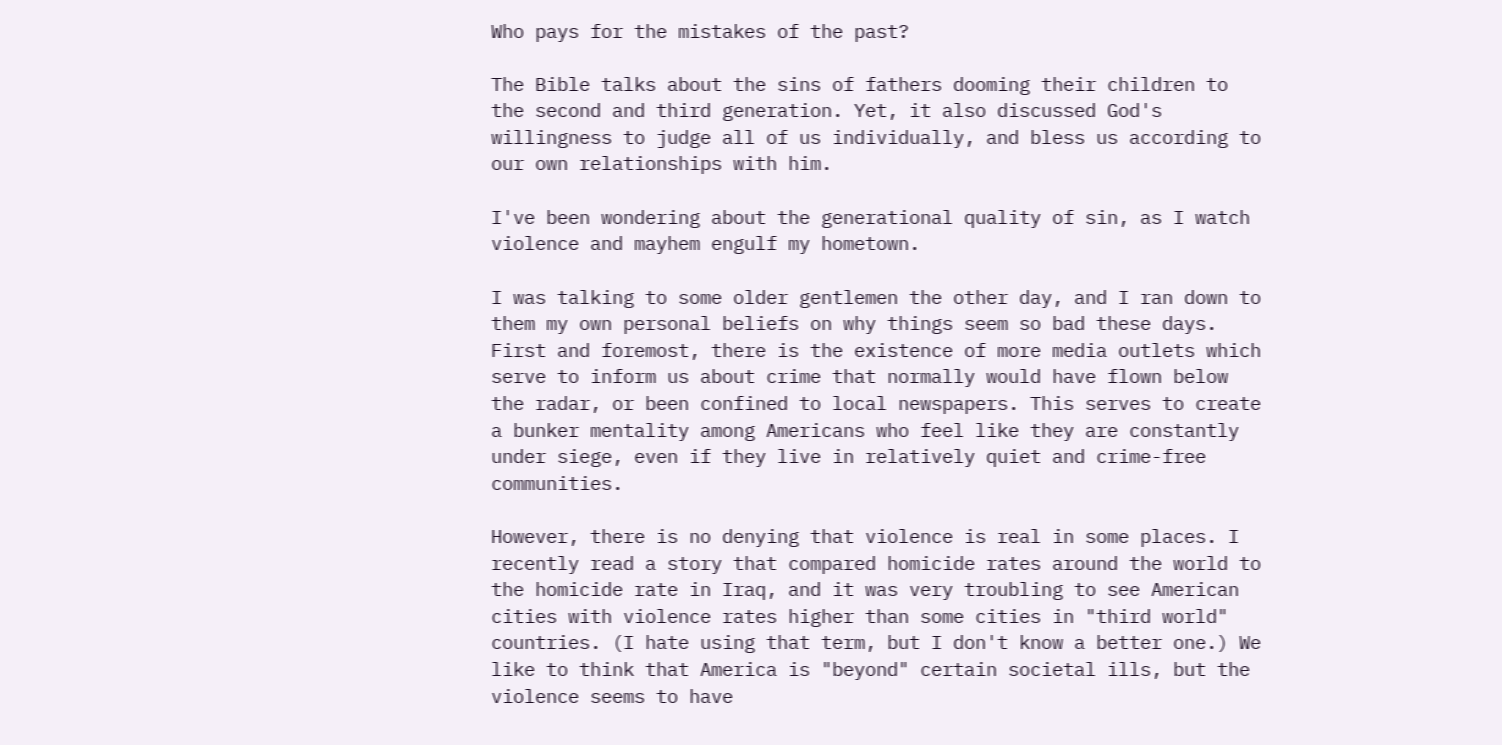Who pays for the mistakes of the past?

The Bible talks about the sins of fathers dooming their children to the second and third generation. Yet, it also discussed God's willingness to judge all of us individually, and bless us according to our own relationships with him.

I've been wondering about the generational quality of sin, as I watch violence and mayhem engulf my hometown.

I was talking to some older gentlemen the other day, and I ran down to them my own personal beliefs on why things seem so bad these days. First and foremost, there is the existence of more media outlets which serve to inform us about crime that normally would have flown below the radar, or been confined to local newspapers. This serves to create a bunker mentality among Americans who feel like they are constantly under siege, even if they live in relatively quiet and crime-free communities.

However, there is no denying that violence is real in some places. I recently read a story that compared homicide rates around the world to the homicide rate in Iraq, and it was very troubling to see American cities with violence rates higher than some cities in "third world" countries. (I hate using that term, but I don't know a better one.) We like to think that America is "beyond" certain societal ills, but the violence seems to have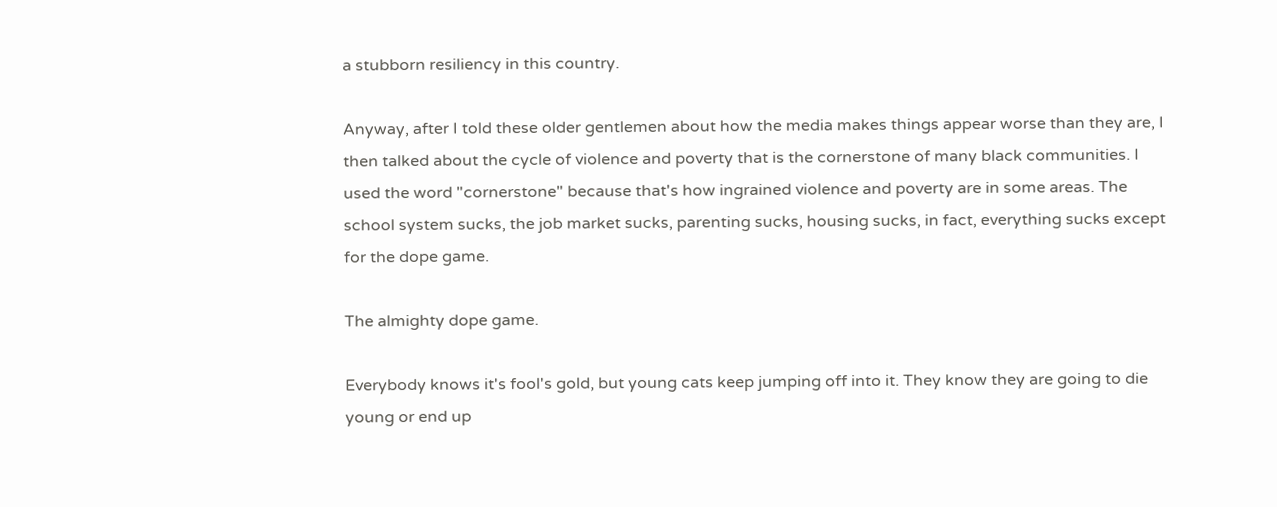a stubborn resiliency in this country.

Anyway, after I told these older gentlemen about how the media makes things appear worse than they are, I then talked about the cycle of violence and poverty that is the cornerstone of many black communities. I used the word "cornerstone" because that's how ingrained violence and poverty are in some areas. The school system sucks, the job market sucks, parenting sucks, housing sucks, in fact, everything sucks except for the dope game.

The almighty dope game.

Everybody knows it's fool's gold, but young cats keep jumping off into it. They know they are going to die young or end up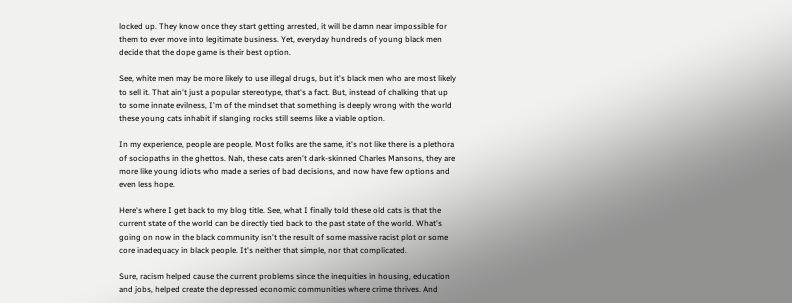locked up. They know once they start getting arrested, it will be damn near impossible for them to ever move into legitimate business. Yet, everyday hundreds of young black men decide that the dope game is their best option.

See, white men may be more likely to use illegal drugs, but it's black men who are most likely to sell it. That ain't just a popular stereotype, that's a fact. But, instead of chalking that up to some innate evilness, I'm of the mindset that something is deeply wrong with the world these young cats inhabit if slanging rocks still seems like a viable option.

In my experience, people are people. Most folks are the same, it's not like there is a plethora of sociopaths in the ghettos. Nah, these cats aren't dark-skinned Charles Mansons, they are more like young idiots who made a series of bad decisions, and now have few options and even less hope.

Here's where I get back to my blog title. See, what I finally told these old cats is that the current state of the world can be directly tied back to the past state of the world. What's going on now in the black community isn't the result of some massive racist plot or some core inadequacy in black people. It's neither that simple, nor that complicated.

Sure, racism helped cause the current problems since the inequities in housing, education and jobs, helped create the depressed economic communities where crime thrives. And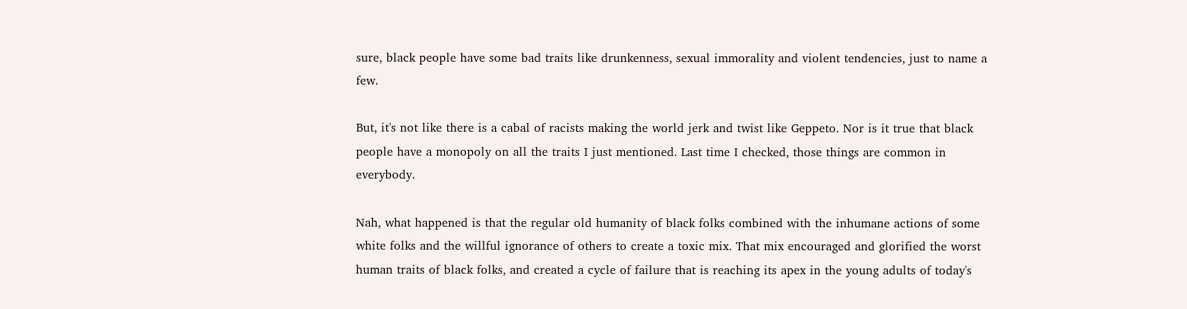sure, black people have some bad traits like drunkenness, sexual immorality and violent tendencies, just to name a few.

But, it's not like there is a cabal of racists making the world jerk and twist like Geppeto. Nor is it true that black people have a monopoly on all the traits I just mentioned. Last time I checked, those things are common in everybody.

Nah, what happened is that the regular old humanity of black folks combined with the inhumane actions of some white folks and the willful ignorance of others to create a toxic mix. That mix encouraged and glorified the worst human traits of black folks, and created a cycle of failure that is reaching its apex in the young adults of today's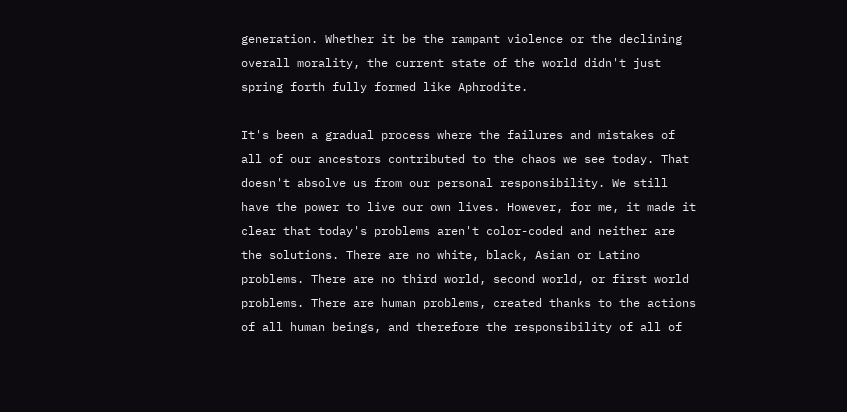generation. Whether it be the rampant violence or the declining overall morality, the current state of the world didn't just spring forth fully formed like Aphrodite.

It's been a gradual process where the failures and mistakes of all of our ancestors contributed to the chaos we see today. That doesn't absolve us from our personal responsibility. We still have the power to live our own lives. However, for me, it made it clear that today's problems aren't color-coded and neither are the solutions. There are no white, black, Asian or Latino problems. There are no third world, second world, or first world problems. There are human problems, created thanks to the actions of all human beings, and therefore the responsibility of all of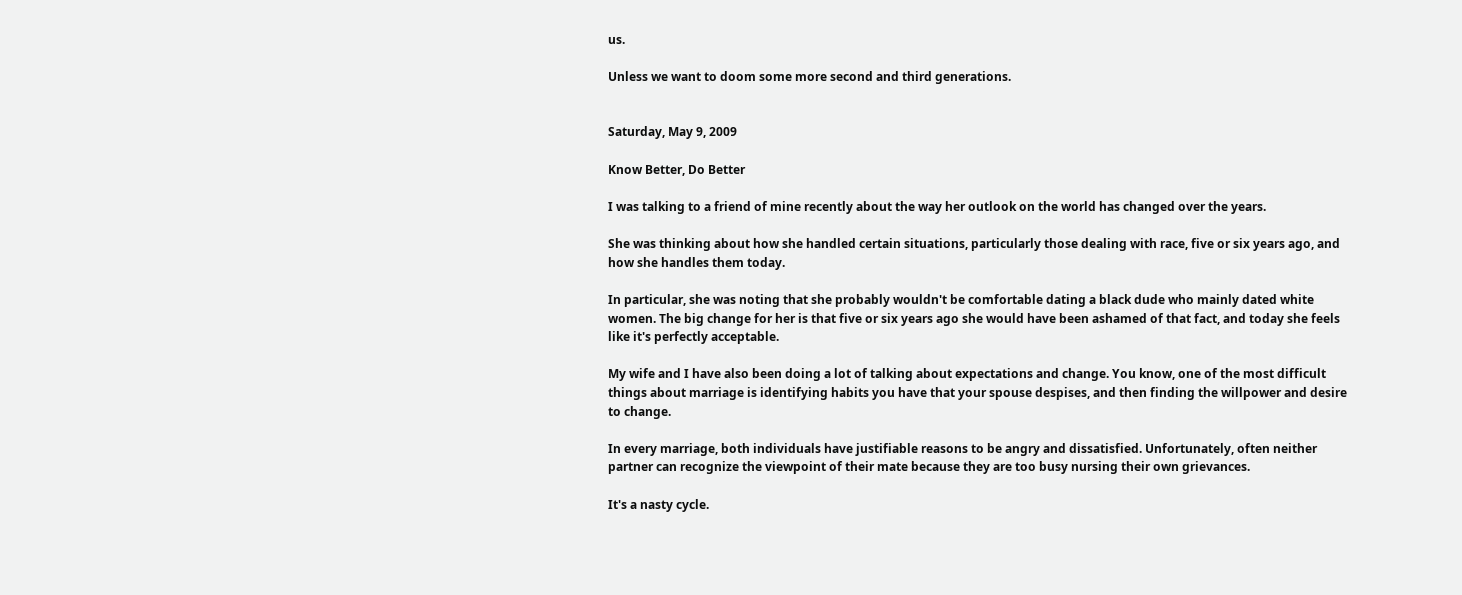us.

Unless we want to doom some more second and third generations.


Saturday, May 9, 2009

Know Better, Do Better

I was talking to a friend of mine recently about the way her outlook on the world has changed over the years.

She was thinking about how she handled certain situations, particularly those dealing with race, five or six years ago, and how she handles them today.

In particular, she was noting that she probably wouldn't be comfortable dating a black dude who mainly dated white women. The big change for her is that five or six years ago she would have been ashamed of that fact, and today she feels like it's perfectly acceptable.

My wife and I have also been doing a lot of talking about expectations and change. You know, one of the most difficult things about marriage is identifying habits you have that your spouse despises, and then finding the willpower and desire to change.

In every marriage, both individuals have justifiable reasons to be angry and dissatisfied. Unfortunately, often neither partner can recognize the viewpoint of their mate because they are too busy nursing their own grievances.

It's a nasty cycle.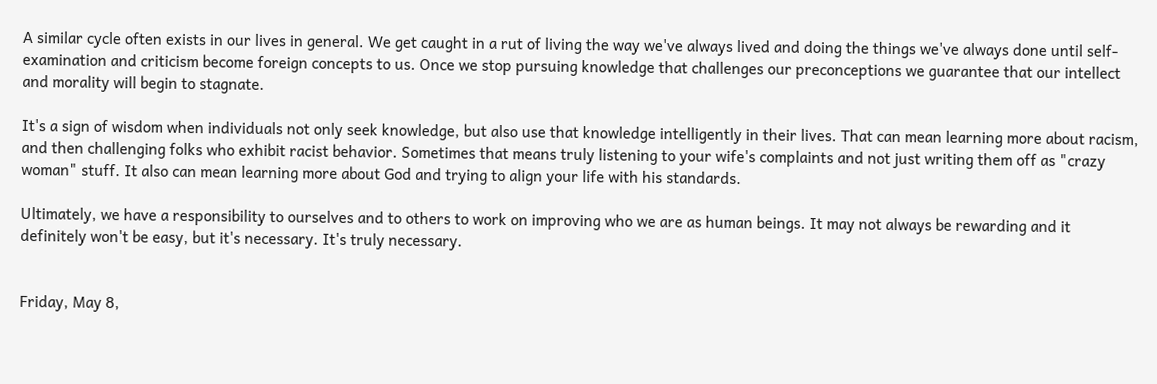A similar cycle often exists in our lives in general. We get caught in a rut of living the way we've always lived and doing the things we've always done until self-examination and criticism become foreign concepts to us. Once we stop pursuing knowledge that challenges our preconceptions we guarantee that our intellect and morality will begin to stagnate.

It's a sign of wisdom when individuals not only seek knowledge, but also use that knowledge intelligently in their lives. That can mean learning more about racism, and then challenging folks who exhibit racist behavior. Sometimes that means truly listening to your wife's complaints and not just writing them off as "crazy woman" stuff. It also can mean learning more about God and trying to align your life with his standards.

Ultimately, we have a responsibility to ourselves and to others to work on improving who we are as human beings. It may not always be rewarding and it definitely won't be easy, but it's necessary. It's truly necessary.


Friday, May 8,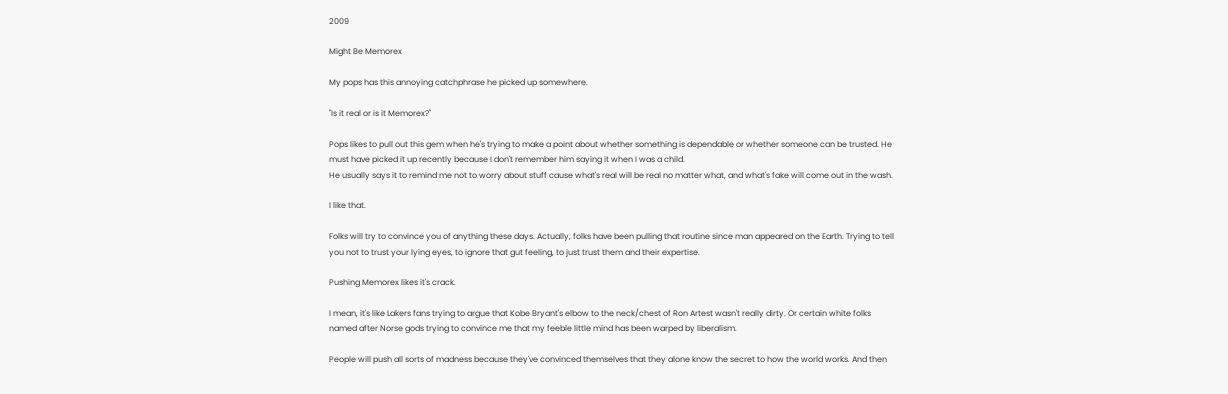2009

Might Be Memorex

My pops has this annoying catchphrase he picked up somewhere.

"Is it real or is it Memorex?"

Pops likes to pull out this gem when he's trying to make a point about whether something is dependable or whether someone can be trusted. He must have picked it up recently because I don't remember him saying it when I was a child.
He usually says it to remind me not to worry about stuff cause what's real will be real no matter what, and what's fake will come out in the wash.

I like that.

Folks will try to convince you of anything these days. Actually, folks have been pulling that routine since man appeared on the Earth. Trying to tell you not to trust your lying eyes, to ignore that gut feeling, to just trust them and their expertise.

Pushing Memorex likes it's crack.

I mean, it's like Lakers fans trying to argue that Kobe Bryant's elbow to the neck/chest of Ron Artest wasn't really dirty. Or certain white folks named after Norse gods trying to convince me that my feeble little mind has been warped by liberalism.

People will push all sorts of madness because they've convinced themselves that they alone know the secret to how the world works. And then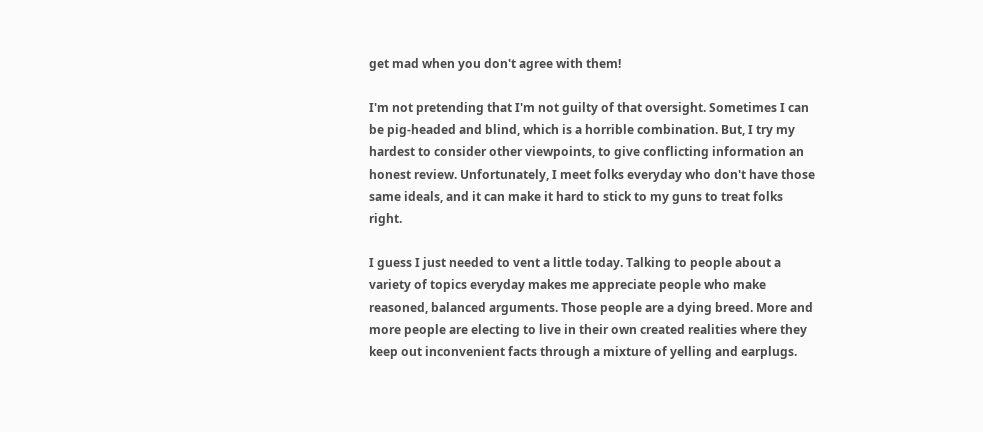get mad when you don't agree with them!

I'm not pretending that I'm not guilty of that oversight. Sometimes I can be pig-headed and blind, which is a horrible combination. But, I try my hardest to consider other viewpoints, to give conflicting information an honest review. Unfortunately, I meet folks everyday who don't have those same ideals, and it can make it hard to stick to my guns to treat folks right.

I guess I just needed to vent a little today. Talking to people about a variety of topics everyday makes me appreciate people who make reasoned, balanced arguments. Those people are a dying breed. More and more people are electing to live in their own created realities where they keep out inconvenient facts through a mixture of yelling and earplugs.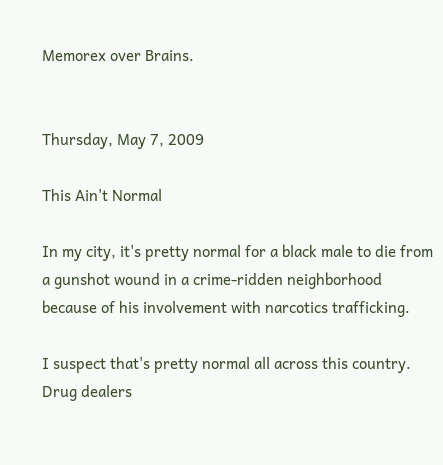Memorex over Brains.


Thursday, May 7, 2009

This Ain't Normal

In my city, it's pretty normal for a black male to die from a gunshot wound in a crime-ridden neighborhood because of his involvement with narcotics trafficking.

I suspect that's pretty normal all across this country. Drug dealers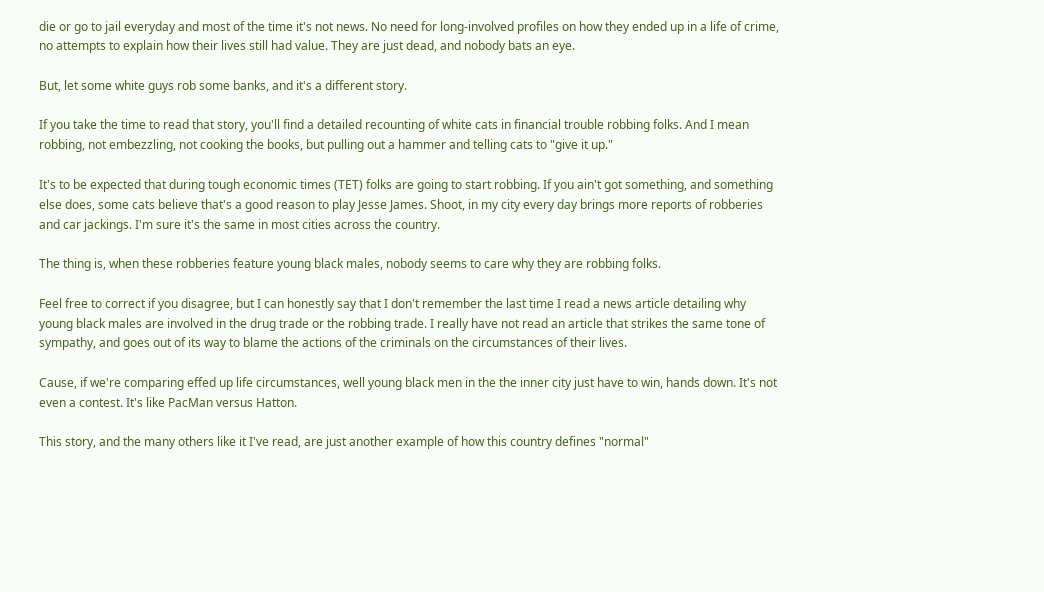die or go to jail everyday and most of the time it's not news. No need for long-involved profiles on how they ended up in a life of crime, no attempts to explain how their lives still had value. They are just dead, and nobody bats an eye.

But, let some white guys rob some banks, and it's a different story.

If you take the time to read that story, you'll find a detailed recounting of white cats in financial trouble robbing folks. And I mean robbing, not embezzling, not cooking the books, but pulling out a hammer and telling cats to "give it up."

It's to be expected that during tough economic times (TET) folks are going to start robbing. If you ain't got something, and something else does, some cats believe that's a good reason to play Jesse James. Shoot, in my city every day brings more reports of robberies and car jackings. I'm sure it's the same in most cities across the country.

The thing is, when these robberies feature young black males, nobody seems to care why they are robbing folks.

Feel free to correct if you disagree, but I can honestly say that I don't remember the last time I read a news article detailing why young black males are involved in the drug trade or the robbing trade. I really have not read an article that strikes the same tone of sympathy, and goes out of its way to blame the actions of the criminals on the circumstances of their lives.

Cause, if we're comparing effed up life circumstances, well young black men in the the inner city just have to win, hands down. It's not even a contest. It's like PacMan versus Hatton.

This story, and the many others like it I've read, are just another example of how this country defines "normal"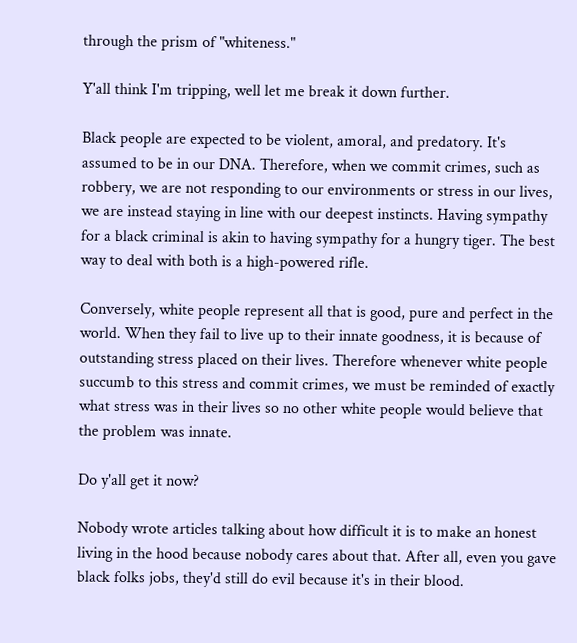through the prism of "whiteness."

Y'all think I'm tripping, well let me break it down further.

Black people are expected to be violent, amoral, and predatory. It's assumed to be in our DNA. Therefore, when we commit crimes, such as robbery, we are not responding to our environments or stress in our lives, we are instead staying in line with our deepest instincts. Having sympathy for a black criminal is akin to having sympathy for a hungry tiger. The best way to deal with both is a high-powered rifle.

Conversely, white people represent all that is good, pure and perfect in the world. When they fail to live up to their innate goodness, it is because of outstanding stress placed on their lives. Therefore whenever white people succumb to this stress and commit crimes, we must be reminded of exactly what stress was in their lives so no other white people would believe that the problem was innate.

Do y'all get it now?

Nobody wrote articles talking about how difficult it is to make an honest living in the hood because nobody cares about that. After all, even you gave black folks jobs, they'd still do evil because it's in their blood.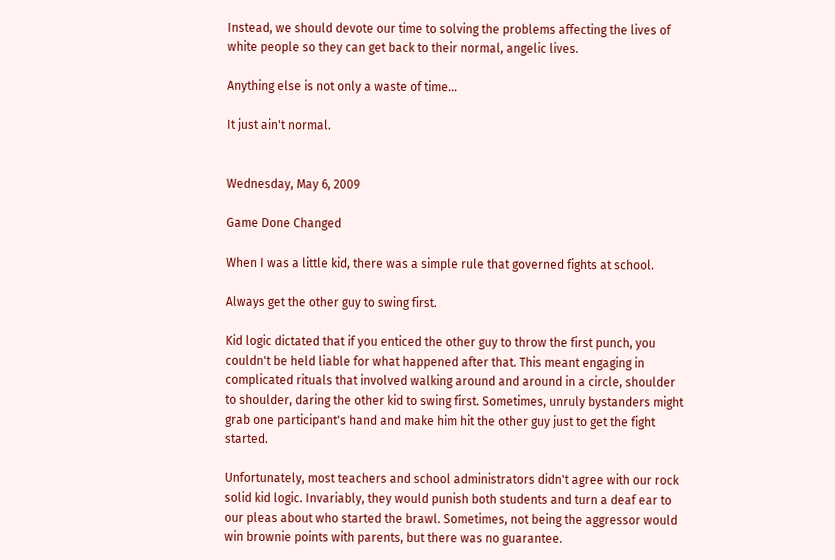Instead, we should devote our time to solving the problems affecting the lives of white people so they can get back to their normal, angelic lives.

Anything else is not only a waste of time...

It just ain't normal.


Wednesday, May 6, 2009

Game Done Changed

When I was a little kid, there was a simple rule that governed fights at school.

Always get the other guy to swing first.

Kid logic dictated that if you enticed the other guy to throw the first punch, you couldn't be held liable for what happened after that. This meant engaging in complicated rituals that involved walking around and around in a circle, shoulder to shoulder, daring the other kid to swing first. Sometimes, unruly bystanders might grab one participant's hand and make him hit the other guy just to get the fight started.

Unfortunately, most teachers and school administrators didn't agree with our rock solid kid logic. Invariably, they would punish both students and turn a deaf ear to our pleas about who started the brawl. Sometimes, not being the aggressor would win brownie points with parents, but there was no guarantee.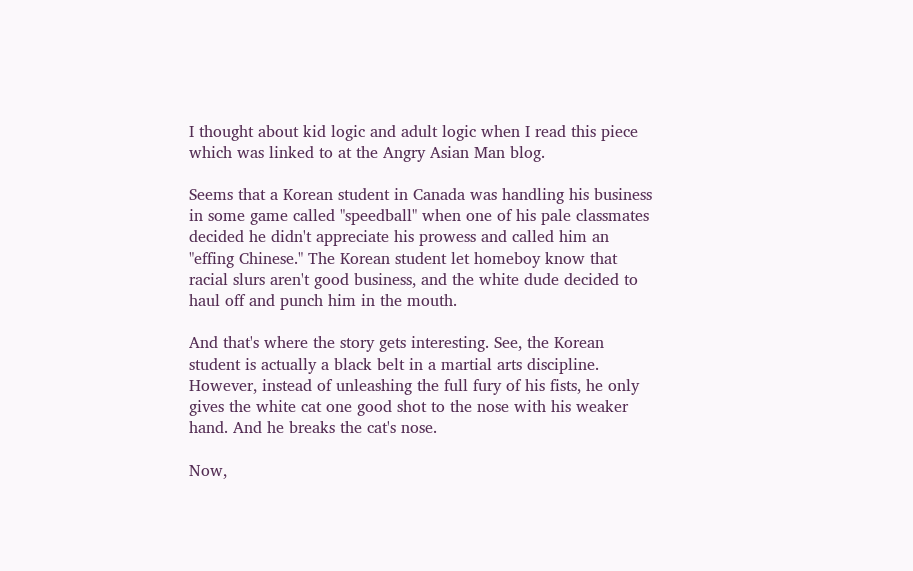I thought about kid logic and adult logic when I read this piece which was linked to at the Angry Asian Man blog.

Seems that a Korean student in Canada was handling his business in some game called "speedball" when one of his pale classmates decided he didn't appreciate his prowess and called him an "effing Chinese." The Korean student let homeboy know that racial slurs aren't good business, and the white dude decided to haul off and punch him in the mouth.

And that's where the story gets interesting. See, the Korean student is actually a black belt in a martial arts discipline. However, instead of unleashing the full fury of his fists, he only gives the white cat one good shot to the nose with his weaker hand. And he breaks the cat's nose.

Now,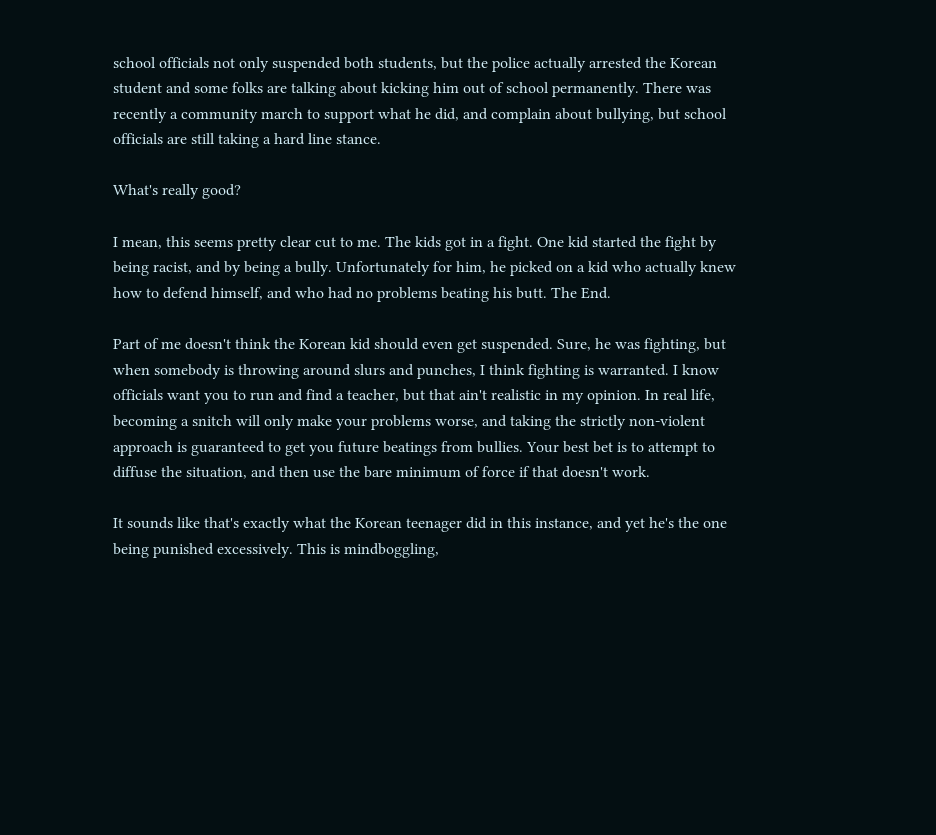school officials not only suspended both students, but the police actually arrested the Korean student and some folks are talking about kicking him out of school permanently. There was recently a community march to support what he did, and complain about bullying, but school officials are still taking a hard line stance.

What's really good?

I mean, this seems pretty clear cut to me. The kids got in a fight. One kid started the fight by being racist, and by being a bully. Unfortunately for him, he picked on a kid who actually knew how to defend himself, and who had no problems beating his butt. The End.

Part of me doesn't think the Korean kid should even get suspended. Sure, he was fighting, but when somebody is throwing around slurs and punches, I think fighting is warranted. I know officials want you to run and find a teacher, but that ain't realistic in my opinion. In real life, becoming a snitch will only make your problems worse, and taking the strictly non-violent approach is guaranteed to get you future beatings from bullies. Your best bet is to attempt to diffuse the situation, and then use the bare minimum of force if that doesn't work.

It sounds like that's exactly what the Korean teenager did in this instance, and yet he's the one being punished excessively. This is mindboggling,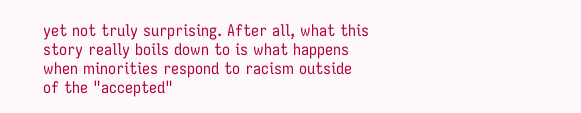yet not truly surprising. After all, what this story really boils down to is what happens when minorities respond to racism outside of the "accepted"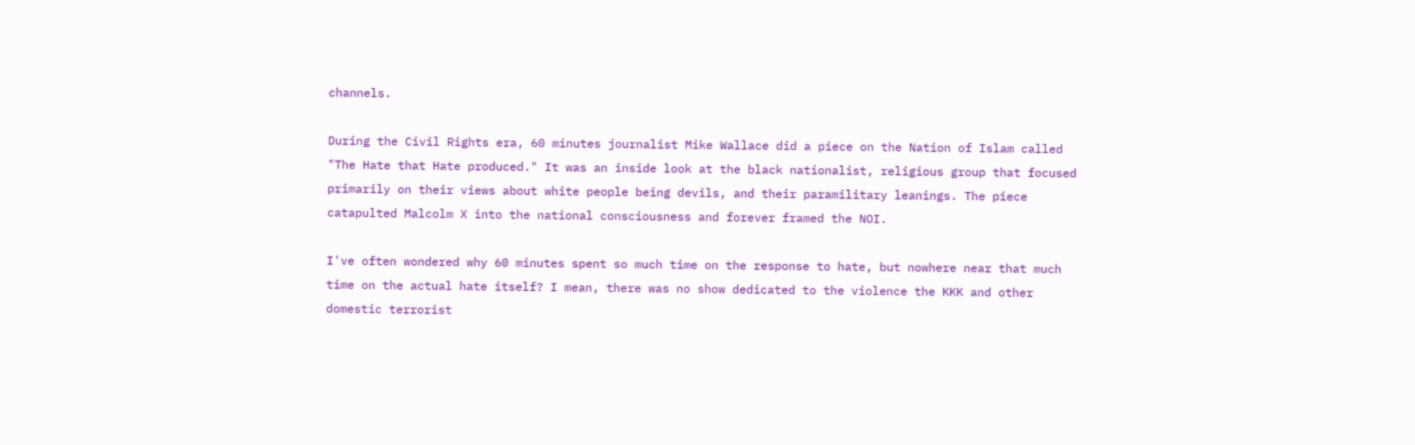channels.

During the Civil Rights era, 60 minutes journalist Mike Wallace did a piece on the Nation of Islam called "The Hate that Hate produced." It was an inside look at the black nationalist, religious group that focused primarily on their views about white people being devils, and their paramilitary leanings. The piece catapulted Malcolm X into the national consciousness and forever framed the NOI.

I've often wondered why 60 minutes spent so much time on the response to hate, but nowhere near that much time on the actual hate itself? I mean, there was no show dedicated to the violence the KKK and other domestic terrorist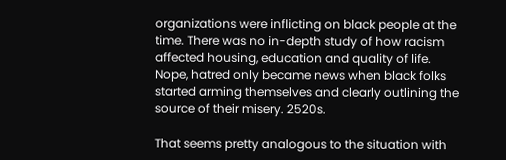organizations were inflicting on black people at the time. There was no in-depth study of how racism affected housing, education and quality of life. Nope, hatred only became news when black folks started arming themselves and clearly outlining the source of their misery. 2520s.

That seems pretty analogous to the situation with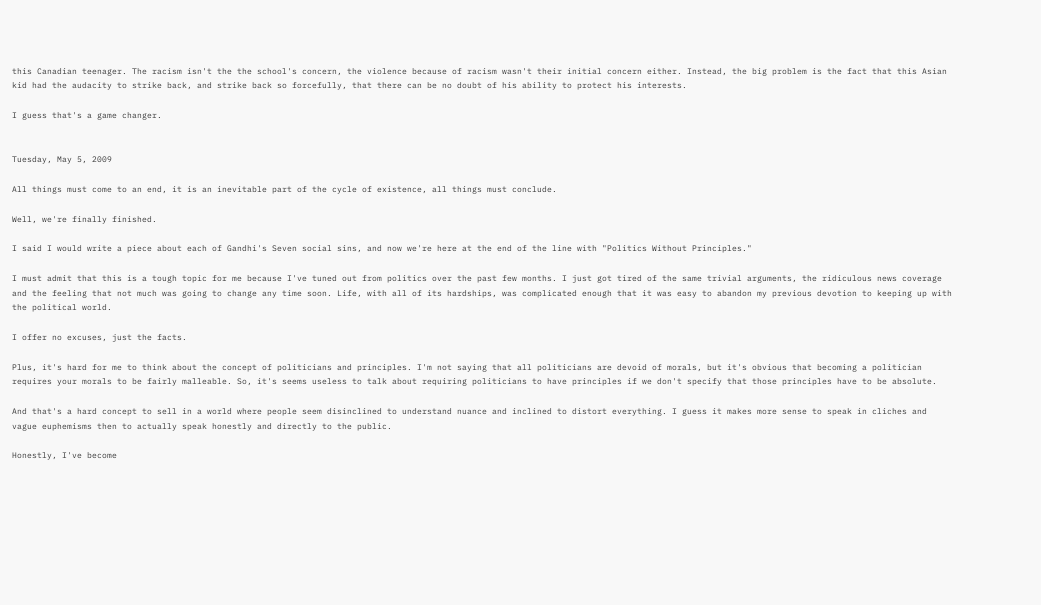this Canadian teenager. The racism isn't the the school's concern, the violence because of racism wasn't their initial concern either. Instead, the big problem is the fact that this Asian kid had the audacity to strike back, and strike back so forcefully, that there can be no doubt of his ability to protect his interests.

I guess that's a game changer.


Tuesday, May 5, 2009

All things must come to an end, it is an inevitable part of the cycle of existence, all things must conclude.

Well, we're finally finished.

I said I would write a piece about each of Gandhi's Seven social sins, and now we're here at the end of the line with "Politics Without Principles."

I must admit that this is a tough topic for me because I've tuned out from politics over the past few months. I just got tired of the same trivial arguments, the ridiculous news coverage and the feeling that not much was going to change any time soon. Life, with all of its hardships, was complicated enough that it was easy to abandon my previous devotion to keeping up with the political world.

I offer no excuses, just the facts.

Plus, it's hard for me to think about the concept of politicians and principles. I'm not saying that all politicians are devoid of morals, but it's obvious that becoming a politician requires your morals to be fairly malleable. So, it's seems useless to talk about requiring politicians to have principles if we don't specify that those principles have to be absolute.

And that's a hard concept to sell in a world where people seem disinclined to understand nuance and inclined to distort everything. I guess it makes more sense to speak in cliches and vague euphemisms then to actually speak honestly and directly to the public.

Honestly, I've become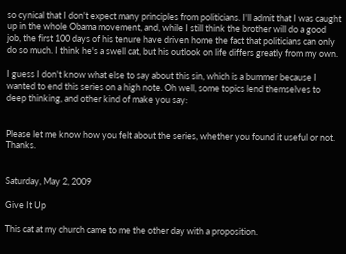so cynical that I don't expect many principles from politicians. I'll admit that I was caught up in the whole Obama movement, and, while I still think the brother will do a good job, the first 100 days of his tenure have driven home the fact that politicians can only do so much. I think he's a swell cat, but his outlook on life differs greatly from my own.

I guess I don't know what else to say about this sin, which is a bummer because I wanted to end this series on a high note. Oh well, some topics lend themselves to deep thinking, and other kind of make you say:


Please let me know how you felt about the series, whether you found it useful or not. Thanks.


Saturday, May 2, 2009

Give It Up

This cat at my church came to me the other day with a proposition.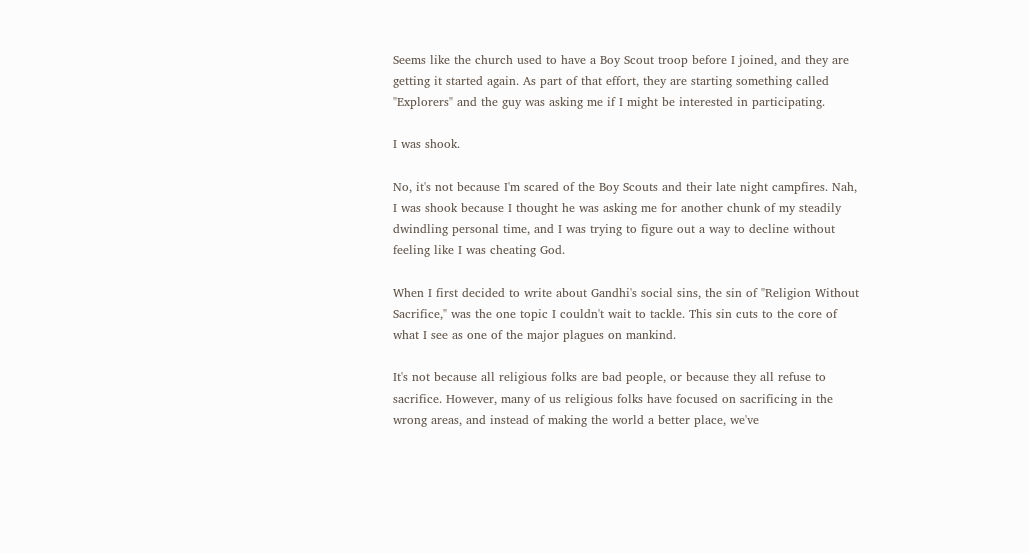Seems like the church used to have a Boy Scout troop before I joined, and they are getting it started again. As part of that effort, they are starting something called "Explorers" and the guy was asking me if I might be interested in participating.

I was shook.

No, it's not because I'm scared of the Boy Scouts and their late night campfires. Nah, I was shook because I thought he was asking me for another chunk of my steadily dwindling personal time, and I was trying to figure out a way to decline without feeling like I was cheating God.

When I first decided to write about Gandhi's social sins, the sin of "Religion Without Sacrifice," was the one topic I couldn't wait to tackle. This sin cuts to the core of what I see as one of the major plagues on mankind.

It's not because all religious folks are bad people, or because they all refuse to sacrifice. However, many of us religious folks have focused on sacrificing in the wrong areas, and instead of making the world a better place, we've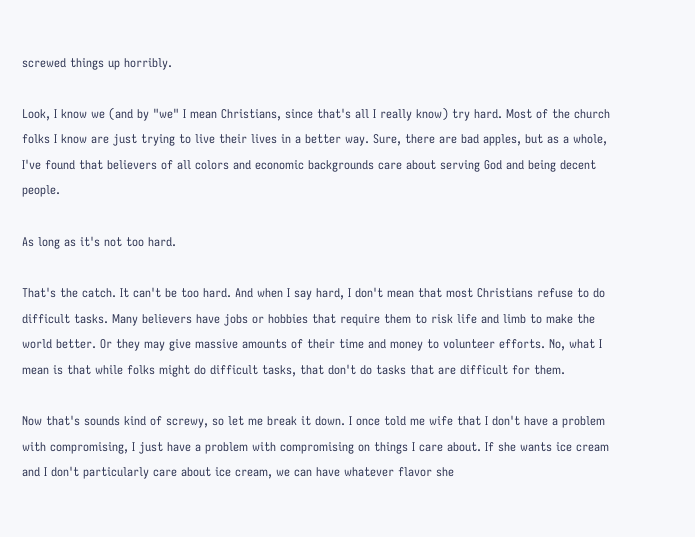screwed things up horribly.

Look, I know we (and by "we" I mean Christians, since that's all I really know) try hard. Most of the church folks I know are just trying to live their lives in a better way. Sure, there are bad apples, but as a whole, I've found that believers of all colors and economic backgrounds care about serving God and being decent people.

As long as it's not too hard.

That's the catch. It can't be too hard. And when I say hard, I don't mean that most Christians refuse to do difficult tasks. Many believers have jobs or hobbies that require them to risk life and limb to make the world better. Or they may give massive amounts of their time and money to volunteer efforts. No, what I mean is that while folks might do difficult tasks, that don't do tasks that are difficult for them.

Now that's sounds kind of screwy, so let me break it down. I once told me wife that I don't have a problem with compromising, I just have a problem with compromising on things I care about. If she wants ice cream and I don't particularly care about ice cream, we can have whatever flavor she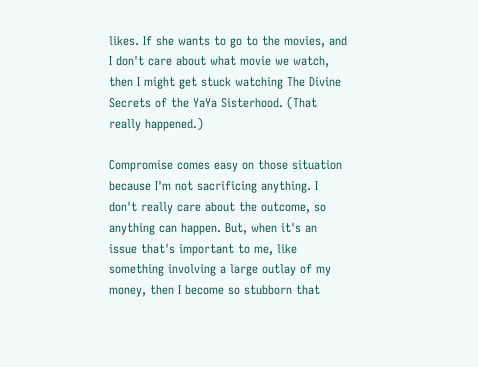likes. If she wants to go to the movies, and I don't care about what movie we watch, then I might get stuck watching The Divine Secrets of the YaYa Sisterhood. (That really happened.)

Compromise comes easy on those situation because I'm not sacrificing anything. I don't really care about the outcome, so anything can happen. But, when it's an issue that's important to me, like something involving a large outlay of my money, then I become so stubborn that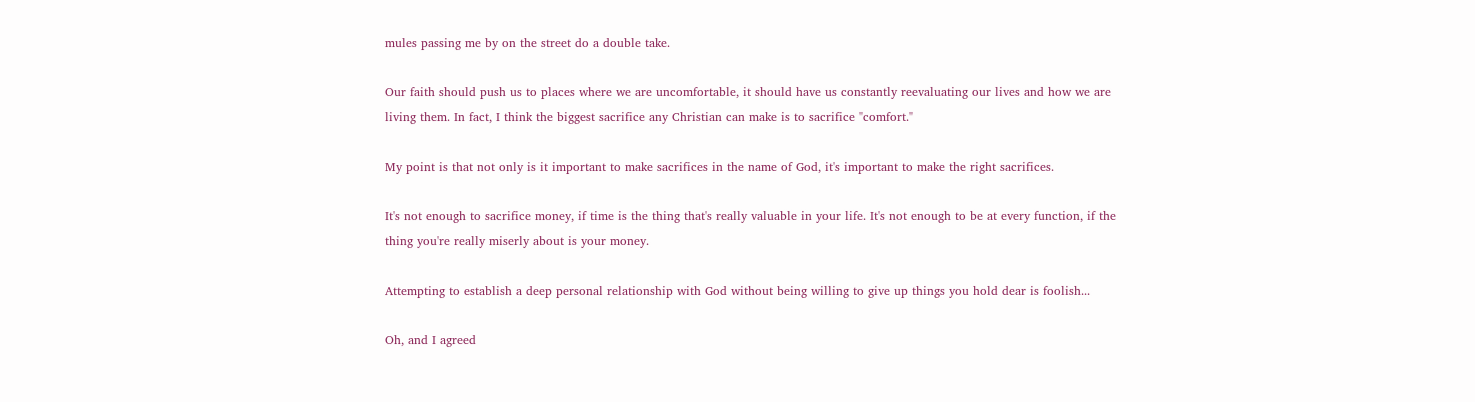mules passing me by on the street do a double take.

Our faith should push us to places where we are uncomfortable, it should have us constantly reevaluating our lives and how we are living them. In fact, I think the biggest sacrifice any Christian can make is to sacrifice "comfort."

My point is that not only is it important to make sacrifices in the name of God, it's important to make the right sacrifices.

It's not enough to sacrifice money, if time is the thing that's really valuable in your life. It's not enough to be at every function, if the thing you're really miserly about is your money.

Attempting to establish a deep personal relationship with God without being willing to give up things you hold dear is foolish...

Oh, and I agreed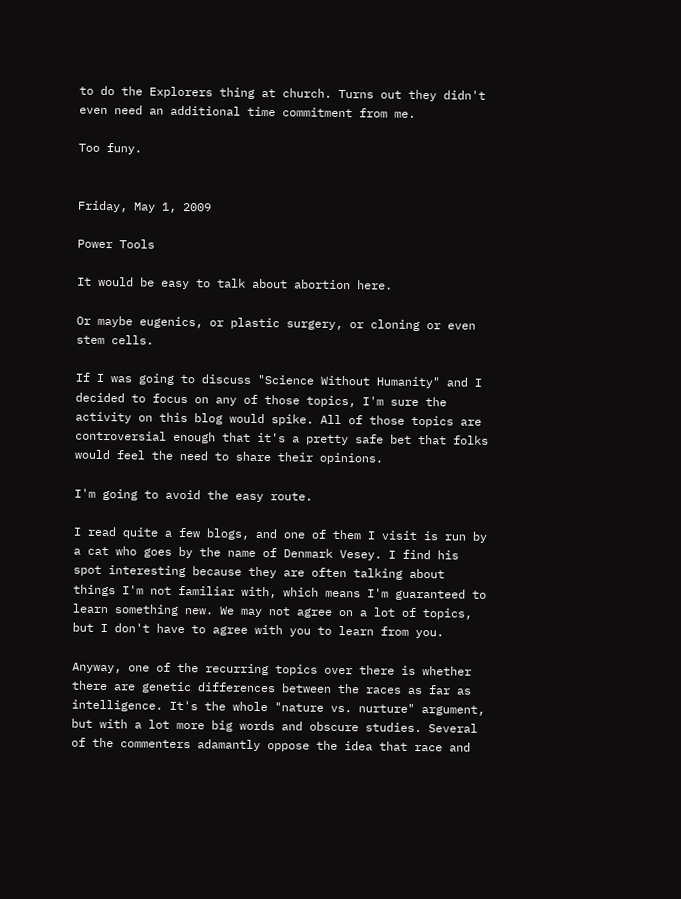to do the Explorers thing at church. Turns out they didn't even need an additional time commitment from me.

Too funy.


Friday, May 1, 2009

Power Tools

It would be easy to talk about abortion here.

Or maybe eugenics, or plastic surgery, or cloning or even stem cells.

If I was going to discuss "Science Without Humanity" and I decided to focus on any of those topics, I'm sure the activity on this blog would spike. All of those topics are controversial enough that it's a pretty safe bet that folks would feel the need to share their opinions.

I'm going to avoid the easy route.

I read quite a few blogs, and one of them I visit is run by a cat who goes by the name of Denmark Vesey. I find his spot interesting because they are often talking about things I'm not familiar with, which means I'm guaranteed to learn something new. We may not agree on a lot of topics, but I don't have to agree with you to learn from you.

Anyway, one of the recurring topics over there is whether there are genetic differences between the races as far as intelligence. It's the whole "nature vs. nurture" argument, but with a lot more big words and obscure studies. Several of the commenters adamantly oppose the idea that race and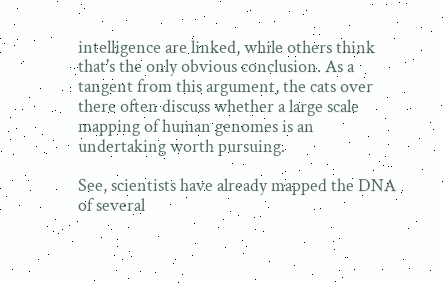intelligence are linked, while others think that's the only obvious conclusion. As a tangent from this argument, the cats over there often discuss whether a large scale mapping of human genomes is an undertaking worth pursuing.

See, scientists have already mapped the DNA of several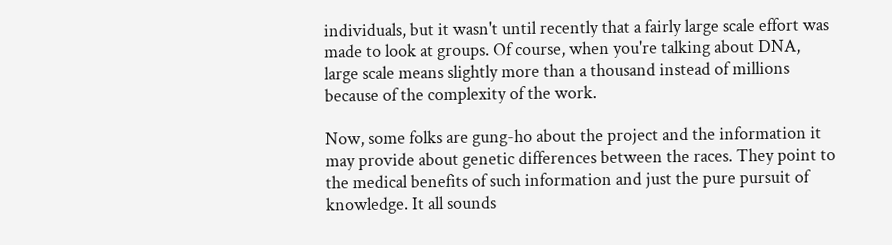individuals, but it wasn't until recently that a fairly large scale effort was made to look at groups. Of course, when you're talking about DNA, large scale means slightly more than a thousand instead of millions because of the complexity of the work.

Now, some folks are gung-ho about the project and the information it may provide about genetic differences between the races. They point to the medical benefits of such information and just the pure pursuit of knowledge. It all sounds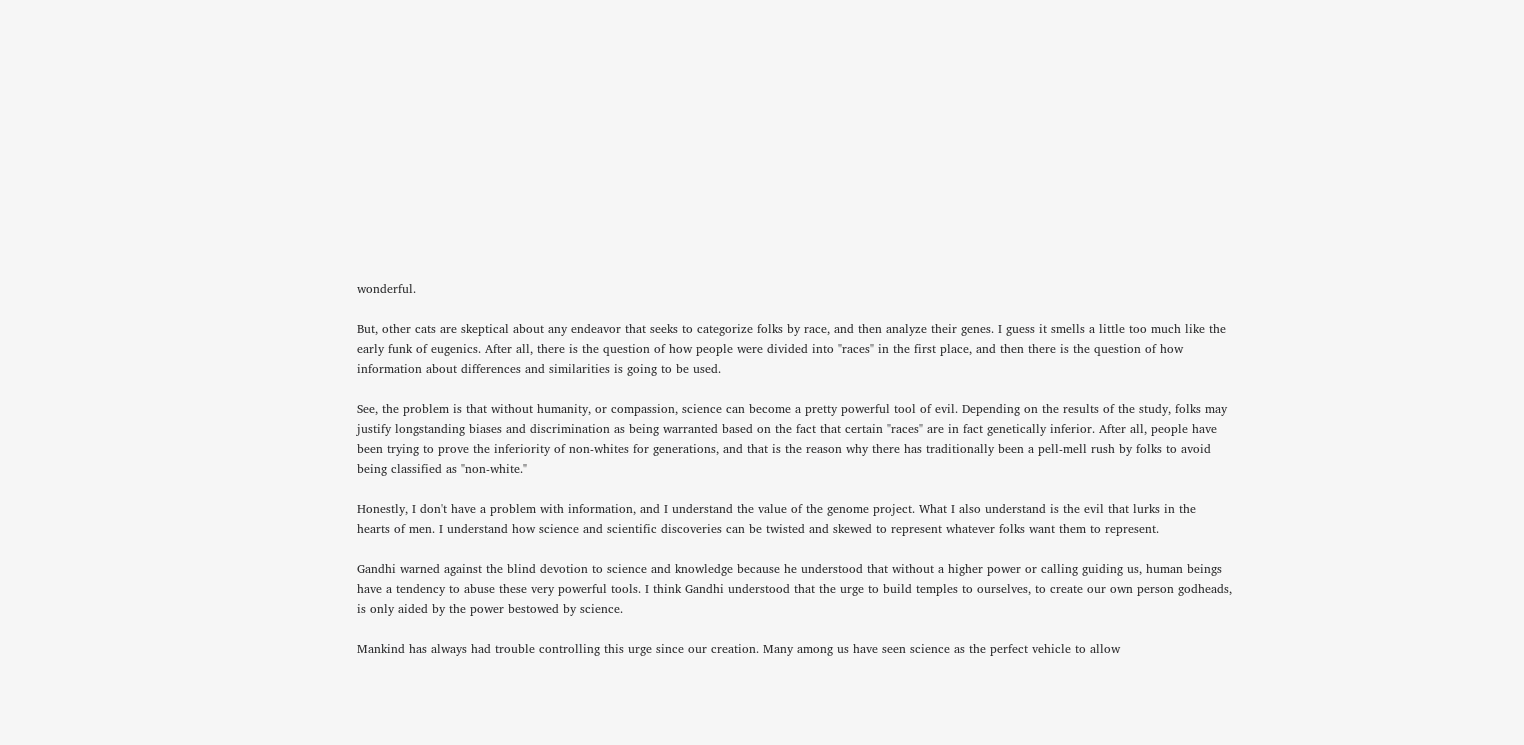wonderful.

But, other cats are skeptical about any endeavor that seeks to categorize folks by race, and then analyze their genes. I guess it smells a little too much like the early funk of eugenics. After all, there is the question of how people were divided into "races" in the first place, and then there is the question of how information about differences and similarities is going to be used.

See, the problem is that without humanity, or compassion, science can become a pretty powerful tool of evil. Depending on the results of the study, folks may justify longstanding biases and discrimination as being warranted based on the fact that certain "races" are in fact genetically inferior. After all, people have been trying to prove the inferiority of non-whites for generations, and that is the reason why there has traditionally been a pell-mell rush by folks to avoid being classified as "non-white."

Honestly, I don't have a problem with information, and I understand the value of the genome project. What I also understand is the evil that lurks in the hearts of men. I understand how science and scientific discoveries can be twisted and skewed to represent whatever folks want them to represent.

Gandhi warned against the blind devotion to science and knowledge because he understood that without a higher power or calling guiding us, human beings have a tendency to abuse these very powerful tools. I think Gandhi understood that the urge to build temples to ourselves, to create our own person godheads, is only aided by the power bestowed by science.

Mankind has always had trouble controlling this urge since our creation. Many among us have seen science as the perfect vehicle to allow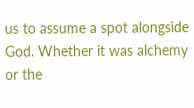us to assume a spot alongside God. Whether it was alchemy or the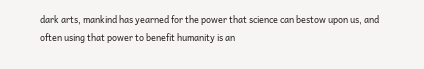dark arts, mankind has yearned for the power that science can bestow upon us, and often using that power to benefit humanity is an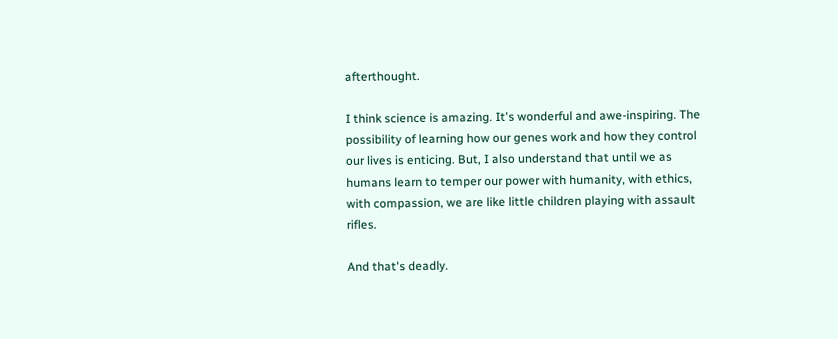afterthought.

I think science is amazing. It's wonderful and awe-inspiring. The possibility of learning how our genes work and how they control our lives is enticing. But, I also understand that until we as humans learn to temper our power with humanity, with ethics, with compassion, we are like little children playing with assault rifles.

And that's deadly.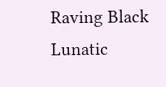Raving Black Lunatic